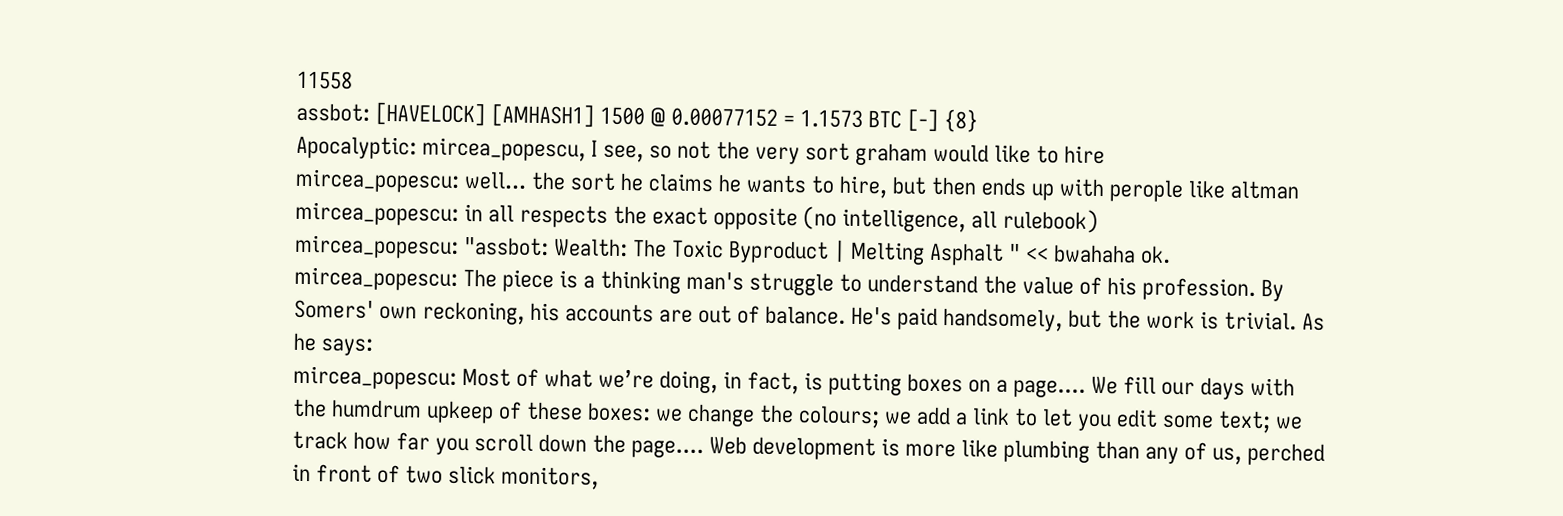11558
assbot: [HAVELOCK] [AMHASH1] 1500 @ 0.00077152 = 1.1573 BTC [-] {8}
Apocalyptic: mircea_popescu, I see, so not the very sort graham would like to hire
mircea_popescu: well... the sort he claims he wants to hire, but then ends up with perople like altman
mircea_popescu: in all respects the exact opposite (no intelligence, all rulebook)
mircea_popescu: "assbot: Wealth: The Toxic Byproduct | Melting Asphalt " << bwahaha ok.
mircea_popescu: The piece is a thinking man's struggle to understand the value of his profession. By Somers' own reckoning, his accounts are out of balance. He's paid handsomely, but the work is trivial. As he says:
mircea_popescu: Most of what we’re doing, in fact, is putting boxes on a page.... We fill our days with the humdrum upkeep of these boxes: we change the colours; we add a link to let you edit some text; we track how far you scroll down the page.... Web development is more like plumbing than any of us, perched in front of two slick monitors,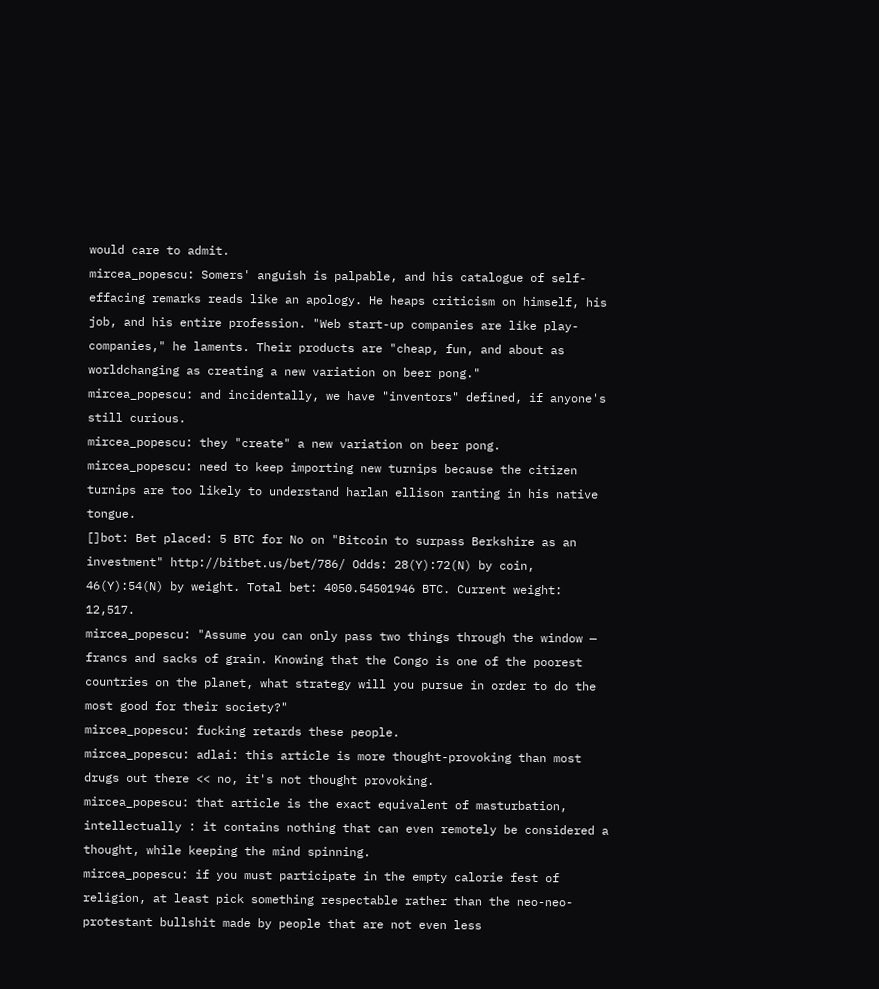would care to admit.
mircea_popescu: Somers' anguish is palpable, and his catalogue of self-effacing remarks reads like an apology. He heaps criticism on himself, his job, and his entire profession. "Web start-up companies are like play-companies," he laments. Their products are "cheap, fun, and about as worldchanging as creating a new variation on beer pong."
mircea_popescu: and incidentally, we have "inventors" defined, if anyone's still curious.
mircea_popescu: they "create" a new variation on beer pong.
mircea_popescu: need to keep importing new turnips because the citizen turnips are too likely to understand harlan ellison ranting in his native tongue.
[]bot: Bet placed: 5 BTC for No on "Bitcoin to surpass Berkshire as an investment" http://bitbet.us/bet/786/ Odds: 28(Y):72(N) by coin, 46(Y):54(N) by weight. Total bet: 4050.54501946 BTC. Current weight: 12,517.
mircea_popescu: "Assume you can only pass two things through the window — francs and sacks of grain. Knowing that the Congo is one of the poorest countries on the planet, what strategy will you pursue in order to do the most good for their society?"
mircea_popescu: fucking retards these people.
mircea_popescu: adlai: this article is more thought-provoking than most drugs out there << no, it's not thought provoking.
mircea_popescu: that article is the exact equivalent of masturbation, intellectually : it contains nothing that can even remotely be considered a thought, while keeping the mind spinning.
mircea_popescu: if you must participate in the empty calorie fest of religion, at least pick something respectable rather than the neo-neo-protestant bullshit made by people that are not even less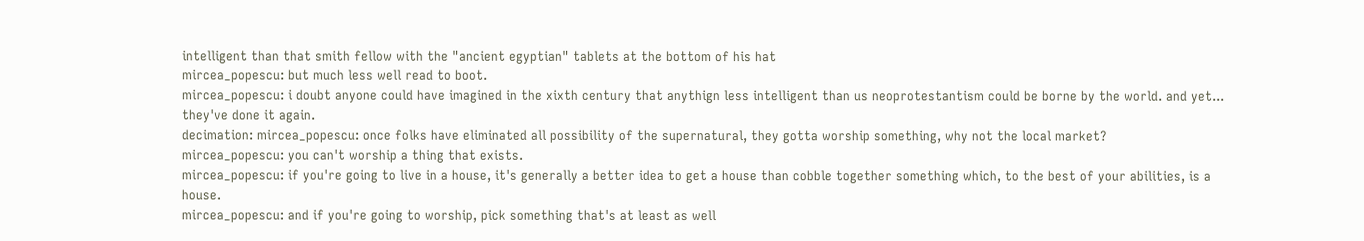intelligent than that smith fellow with the "ancient egyptian" tablets at the bottom of his hat
mircea_popescu: but much less well read to boot.
mircea_popescu: i doubt anyone could have imagined in the xixth century that anythign less intelligent than us neoprotestantism could be borne by the world. and yet... they've done it again.
decimation: mircea_popescu: once folks have eliminated all possibility of the supernatural, they gotta worship something, why not the local market?
mircea_popescu: you can't worship a thing that exists.
mircea_popescu: if you're going to live in a house, it's generally a better idea to get a house than cobble together something which, to the best of your abilities, is a house.
mircea_popescu: and if you're going to worship, pick something that's at least as well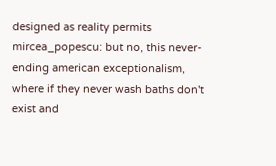designed as reality permits
mircea_popescu: but no, this never-ending american exceptionalism, where if they never wash baths don't exist and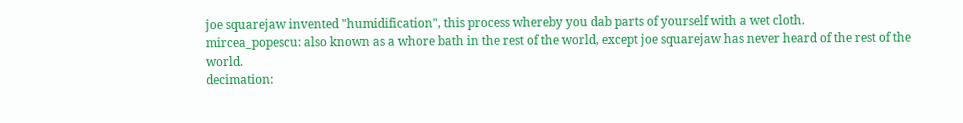joe squarejaw invented "humidification", this process whereby you dab parts of yourself with a wet cloth.
mircea_popescu: also known as a whore bath in the rest of the world, except joe squarejaw has never heard of the rest of the world.
decimation: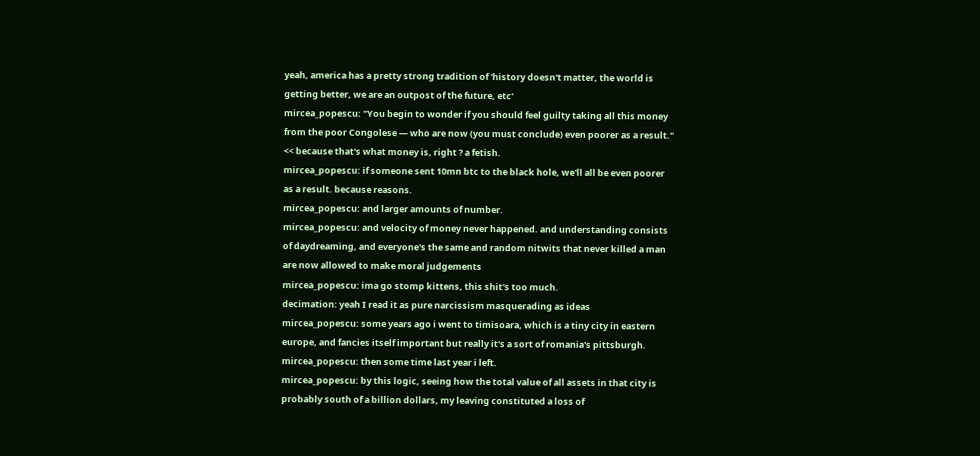yeah, america has a pretty strong tradition of 'history doesn't matter, the world is getting better, we are an outpost of the future, etc'
mircea_popescu: "You begin to wonder if you should feel guilty taking all this money from the poor Congolese — who are now (you must conclude) even poorer as a result." << because that's what money is, right ? a fetish.
mircea_popescu: if someone sent 10mn btc to the black hole, we'll all be even poorer as a result. because reasons.
mircea_popescu: and larger amounts of number.
mircea_popescu: and velocity of money never happened. and understanding consists of daydreaming, and everyone's the same and random nitwits that never killed a man are now allowed to make moral judgements
mircea_popescu: ima go stomp kittens, this shit's too much.
decimation: yeah I read it as pure narcissism masquerading as ideas
mircea_popescu: some years ago i went to timisoara, which is a tiny city in eastern europe, and fancies itself important but really it's a sort of romania's pittsburgh.
mircea_popescu: then some time last year i left.
mircea_popescu: by this logic, seeing how the total value of all assets in that city is probably south of a billion dollars, my leaving constituted a loss of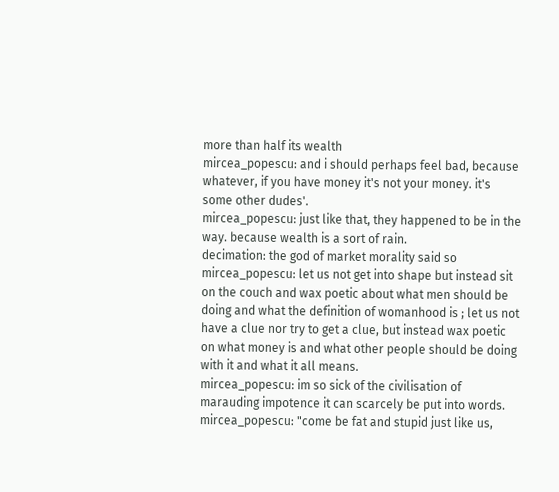more than half its wealth
mircea_popescu: and i should perhaps feel bad, because whatever, if you have money it's not your money. it's some other dudes'.
mircea_popescu: just like that, they happened to be in the way. because wealth is a sort of rain.
decimation: the god of market morality said so
mircea_popescu: let us not get into shape but instead sit on the couch and wax poetic about what men should be doing and what the definition of womanhood is ; let us not have a clue nor try to get a clue, but instead wax poetic on what money is and what other people should be doing with it and what it all means.
mircea_popescu: im so sick of the civilisation of marauding impotence it can scarcely be put into words.
mircea_popescu: "come be fat and stupid just like us,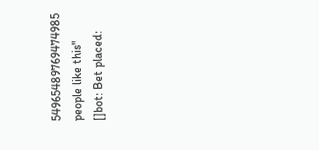54965489769474985 people like this"
[]bot: Bet placed: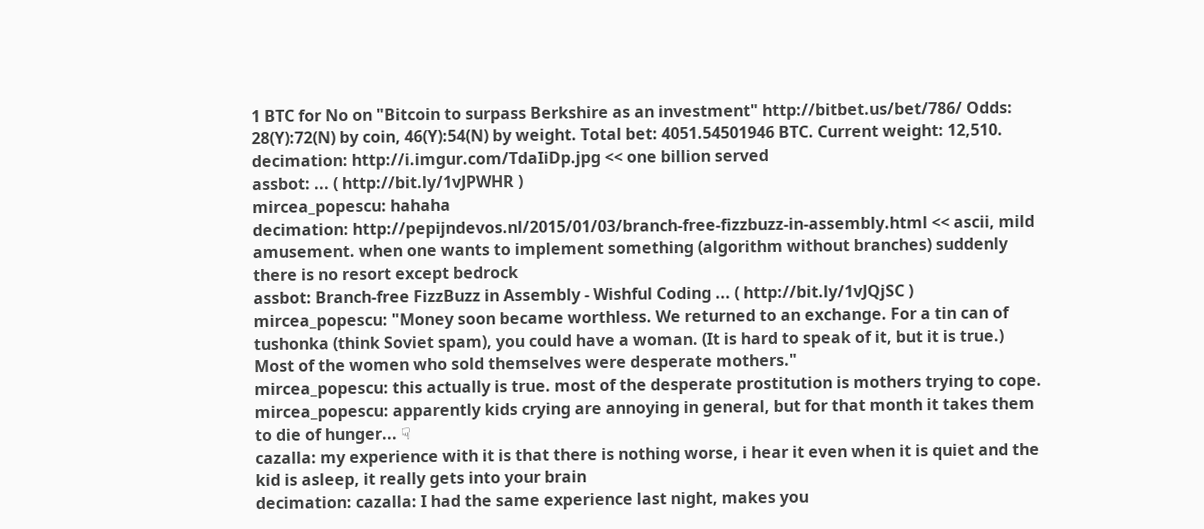1 BTC for No on "Bitcoin to surpass Berkshire as an investment" http://bitbet.us/bet/786/ Odds: 28(Y):72(N) by coin, 46(Y):54(N) by weight. Total bet: 4051.54501946 BTC. Current weight: 12,510.
decimation: http://i.imgur.com/TdaIiDp.jpg << one billion served
assbot: ... ( http://bit.ly/1vJPWHR )
mircea_popescu: hahaha
decimation: http://pepijndevos.nl/2015/01/03/branch-free-fizzbuzz-in-assembly.html << ascii, mild amusement. when one wants to implement something (algorithm without branches) suddenly there is no resort except bedrock
assbot: Branch-free FizzBuzz in Assembly - Wishful Coding ... ( http://bit.ly/1vJQjSC )
mircea_popescu: "Money soon became worthless. We returned to an exchange. For a tin can of tushonka (think Soviet spam), you could have a woman. (It is hard to speak of it, but it is true.) Most of the women who sold themselves were desperate mothers."
mircea_popescu: this actually is true. most of the desperate prostitution is mothers trying to cope.
mircea_popescu: apparently kids crying are annoying in general, but for that month it takes them to die of hunger... ☟
cazalla: my experience with it is that there is nothing worse, i hear it even when it is quiet and the kid is asleep, it really gets into your brain
decimation: cazalla: I had the same experience last night, makes you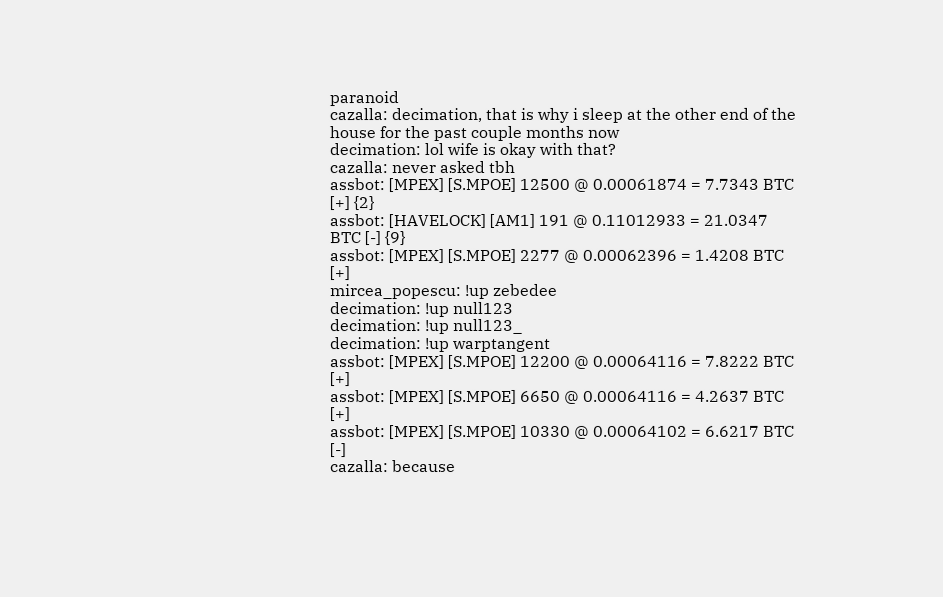paranoid
cazalla: decimation, that is why i sleep at the other end of the house for the past couple months now
decimation: lol wife is okay with that?
cazalla: never asked tbh
assbot: [MPEX] [S.MPOE] 12500 @ 0.00061874 = 7.7343 BTC [+] {2}
assbot: [HAVELOCK] [AM1] 191 @ 0.11012933 = 21.0347 BTC [-] {9}
assbot: [MPEX] [S.MPOE] 2277 @ 0.00062396 = 1.4208 BTC [+]
mircea_popescu: !up zebedee
decimation: !up null123
decimation: !up null123_
decimation: !up warptangent
assbot: [MPEX] [S.MPOE] 12200 @ 0.00064116 = 7.8222 BTC [+]
assbot: [MPEX] [S.MPOE] 6650 @ 0.00064116 = 4.2637 BTC [+]
assbot: [MPEX] [S.MPOE] 10330 @ 0.00064102 = 6.6217 BTC [-]
cazalla: because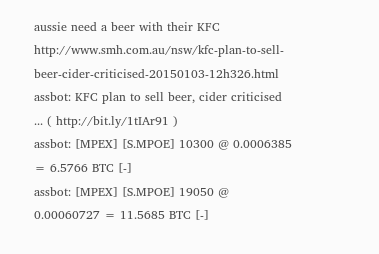aussie need a beer with their KFC http://www.smh.com.au/nsw/kfc-plan-to-sell-beer-cider-criticised-20150103-12h326.html
assbot: KFC plan to sell beer, cider criticised ... ( http://bit.ly/1tIAr91 )
assbot: [MPEX] [S.MPOE] 10300 @ 0.0006385 = 6.5766 BTC [-]
assbot: [MPEX] [S.MPOE] 19050 @ 0.00060727 = 11.5685 BTC [-]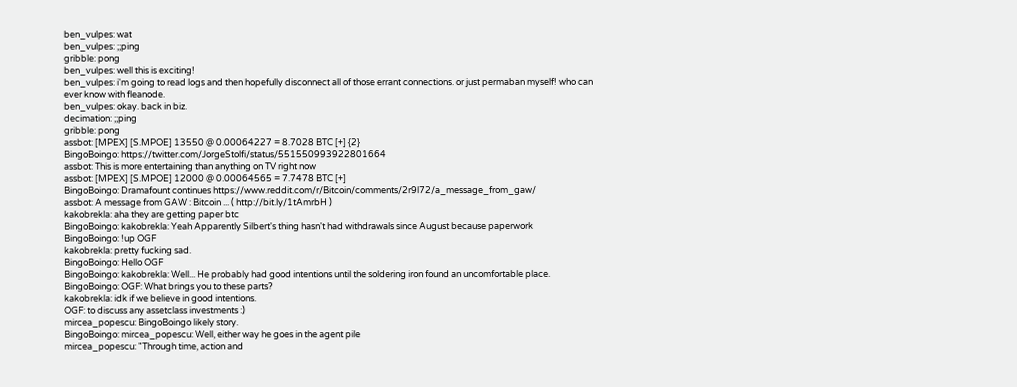ben_vulpes: wat
ben_vulpes: ;;ping
gribble: pong
ben_vulpes: well this is exciting!
ben_vulpes: i'm going to read logs and then hopefully disconnect all of those errant connections. or just permaban myself! who can ever know with fleanode.
ben_vulpes: okay. back in biz.
decimation: ;;ping
gribble: pong
assbot: [MPEX] [S.MPOE] 13550 @ 0.00064227 = 8.7028 BTC [+] {2}
BingoBoingo: https://twitter.com/JorgeStolfi/status/551550993922801664
assbot: This is more entertaining than anything on TV right now
assbot: [MPEX] [S.MPOE] 12000 @ 0.00064565 = 7.7478 BTC [+]
BingoBoingo: Dramafount continues https://www.reddit.com/r/Bitcoin/comments/2r9l72/a_message_from_gaw/
assbot: A message from GAW : Bitcoin ... ( http://bit.ly/1tAmrbH )
kakobrekla: aha they are getting paper btc
BingoBoingo: kakobrekla: Yeah Apparently Silbert's thing hasn't had withdrawals since August because paperwork
BingoBoingo: !up OGF
kakobrekla: pretty fucking sad.
BingoBoingo: Hello OGF
BingoBoingo: kakobrekla: Well... He probably had good intentions until the soldering iron found an uncomfortable place.
BingoBoingo: OGF: What brings you to these parts?
kakobrekla: idk if we believe in good intentions.
OGF: to discuss any assetclass investments :)
mircea_popescu: BingoBoingo likely story.
BingoBoingo: mircea_popescu: Well, either way he goes in the agent pile
mircea_popescu: "Through time, action and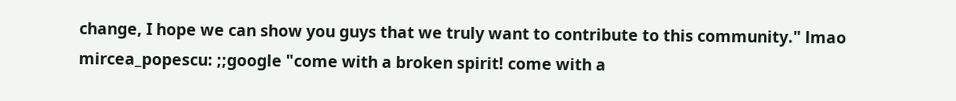change, I hope we can show you guys that we truly want to contribute to this community." lmao
mircea_popescu: ;;google "come with a broken spirit! come with a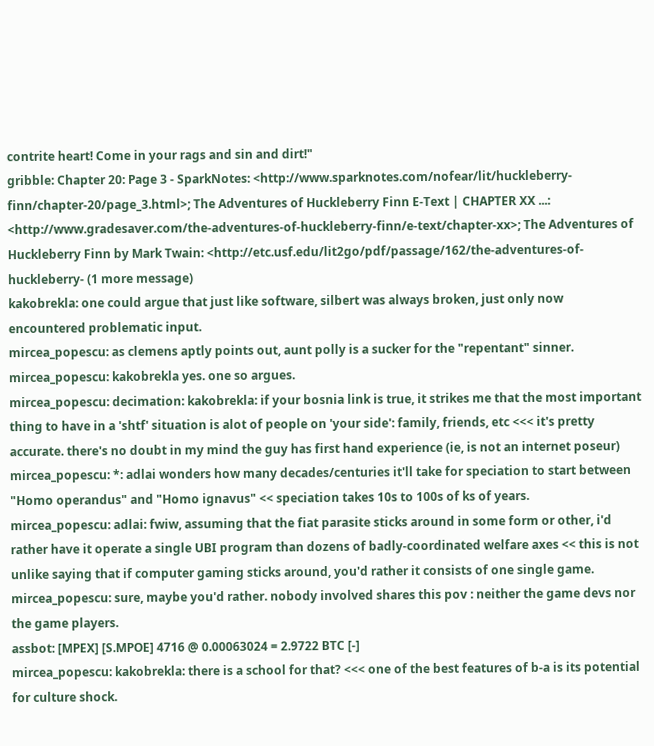contrite heart! Come in your rags and sin and dirt!"
gribble: Chapter 20: Page 3 - SparkNotes: <http://www.sparknotes.com/nofear/lit/huckleberry-finn/chapter-20/page_3.html>; The Adventures of Huckleberry Finn E-Text | CHAPTER XX ...: <http://www.gradesaver.com/the-adventures-of-huckleberry-finn/e-text/chapter-xx>; The Adventures of Huckleberry Finn by Mark Twain: <http://etc.usf.edu/lit2go/pdf/passage/162/the-adventures-of-huckleberry- (1 more message)
kakobrekla: one could argue that just like software, silbert was always broken, just only now encountered problematic input.
mircea_popescu: as clemens aptly points out, aunt polly is a sucker for the "repentant" sinner.
mircea_popescu: kakobrekla yes. one so argues.
mircea_popescu: decimation: kakobrekla: if your bosnia link is true, it strikes me that the most important thing to have in a 'shtf' situation is alot of people on 'your side': family, friends, etc <<< it's pretty accurate. there's no doubt in my mind the guy has first hand experience (ie, is not an internet poseur)
mircea_popescu: *: adlai wonders how many decades/centuries it'll take for speciation to start between "Homo operandus" and "Homo ignavus" << speciation takes 10s to 100s of ks of years.
mircea_popescu: adlai: fwiw, assuming that the fiat parasite sticks around in some form or other, i'd rather have it operate a single UBI program than dozens of badly-coordinated welfare axes << this is not unlike saying that if computer gaming sticks around, you'd rather it consists of one single game.
mircea_popescu: sure, maybe you'd rather. nobody involved shares this pov : neither the game devs nor the game players.
assbot: [MPEX] [S.MPOE] 4716 @ 0.00063024 = 2.9722 BTC [-]
mircea_popescu: kakobrekla: there is a school for that? <<< one of the best features of b-a is its potential for culture shock.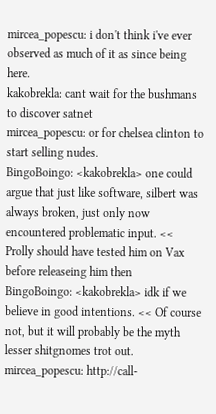mircea_popescu: i don't think i've ever observed as much of it as since being here.
kakobrekla: cant wait for the bushmans to discover satnet
mircea_popescu: or for chelsea clinton to start selling nudes.
BingoBoingo: <kakobrekla> one could argue that just like software, silbert was always broken, just only now encountered problematic input. << Prolly should have tested him on Vax before releaseing him then
BingoBoingo: <kakobrekla> idk if we believe in good intentions. << Of course not, but it will probably be the myth lesser shitgnomes trot out.
mircea_popescu: http://call-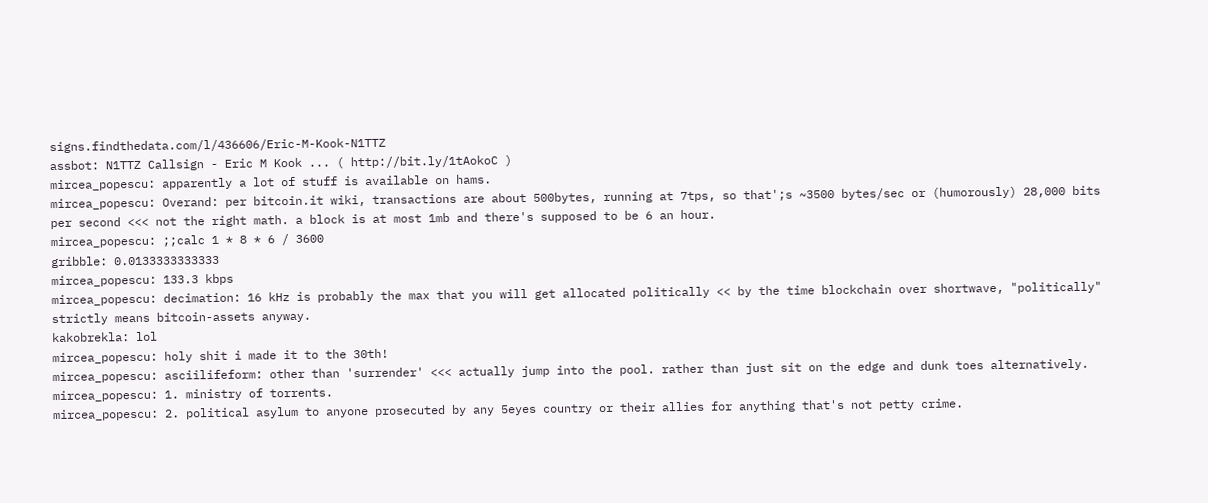signs.findthedata.com/l/436606/Eric-M-Kook-N1TTZ
assbot: N1TTZ Callsign - Eric M Kook ... ( http://bit.ly/1tAokoC )
mircea_popescu: apparently a lot of stuff is available on hams.
mircea_popescu: Overand: per bitcoin.it wiki, transactions are about 500bytes, running at 7tps, so that';s ~3500 bytes/sec or (humorously) 28,000 bits per second <<< not the right math. a block is at most 1mb and there's supposed to be 6 an hour.
mircea_popescu: ;;calc 1 * 8 * 6 / 3600
gribble: 0.0133333333333
mircea_popescu: 133.3 kbps
mircea_popescu: decimation: 16 kHz is probably the max that you will get allocated politically << by the time blockchain over shortwave, "politically" strictly means bitcoin-assets anyway.
kakobrekla: lol
mircea_popescu: holy shit i made it to the 30th!
mircea_popescu: asciilifeform: other than 'surrender' <<< actually jump into the pool. rather than just sit on the edge and dunk toes alternatively.
mircea_popescu: 1. ministry of torrents.
mircea_popescu: 2. political asylum to anyone prosecuted by any 5eyes country or their allies for anything that's not petty crime.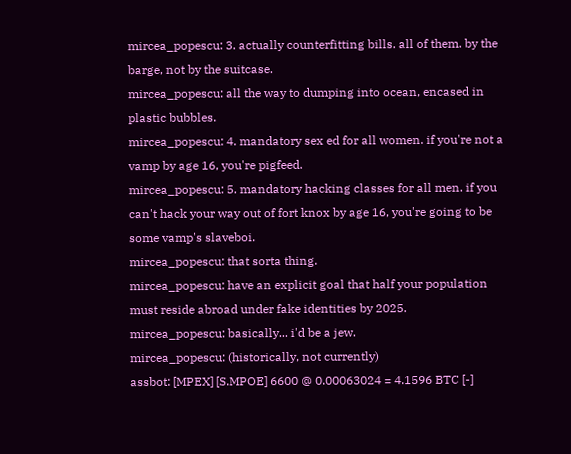mircea_popescu: 3. actually counterfitting bills. all of them. by the barge, not by the suitcase.
mircea_popescu: all the way to dumping into ocean, encased in plastic bubbles.
mircea_popescu: 4. mandatory sex ed for all women. if you're not a vamp by age 16, you're pigfeed.
mircea_popescu: 5. mandatory hacking classes for all men. if you can't hack your way out of fort knox by age 16, you're going to be some vamp's slaveboi.
mircea_popescu: that sorta thing.
mircea_popescu: have an explicit goal that half your population must reside abroad under fake identities by 2025.
mircea_popescu: basically... i'd be a jew.
mircea_popescu: (historically, not currently)
assbot: [MPEX] [S.MPOE] 6600 @ 0.00063024 = 4.1596 BTC [-]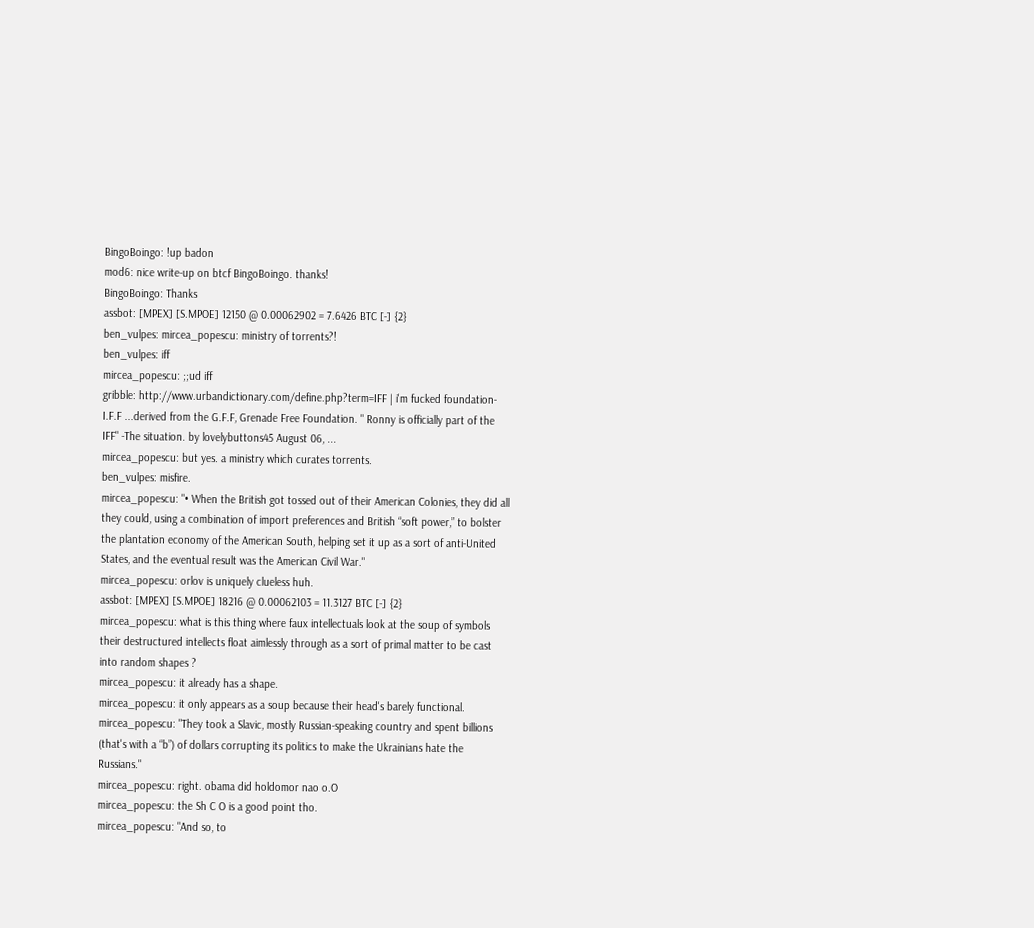BingoBoingo: !up badon
mod6: nice write-up on btcf BingoBoingo. thanks!
BingoBoingo: Thanks
assbot: [MPEX] [S.MPOE] 12150 @ 0.00062902 = 7.6426 BTC [-] {2}
ben_vulpes: mircea_popescu: ministry of torrents?!
ben_vulpes: iff
mircea_popescu: ;;ud iff
gribble: http://www.urbandictionary.com/define.php?term=IFF | i'm fucked foundation- I.F.F ...derived from the G.F.F, Grenade Free Foundation. " Ronny is officially part of the IFF" -The situation. by lovelybuttons45 August 06, ...
mircea_popescu: but yes. a ministry which curates torrents.
ben_vulpes: misfire.
mircea_popescu: "• When the British got tossed out of their American Colonies, they did all they could, using a combination of import preferences and British “soft power,” to bolster the plantation economy of the American South, helping set it up as a sort of anti-United States, and the eventual result was the American Civil War."
mircea_popescu: orlov is uniquely clueless huh.
assbot: [MPEX] [S.MPOE] 18216 @ 0.00062103 = 11.3127 BTC [-] {2}
mircea_popescu: what is this thing where faux intellectuals look at the soup of symbols their destructured intellects float aimlessly through as a sort of primal matter to be cast into random shapes ?
mircea_popescu: it already has a shape.
mircea_popescu: it only appears as a soup because their head's barely functional.
mircea_popescu: "They took a Slavic, mostly Russian-speaking country and spent billions (that's with a “b”) of dollars corrupting its politics to make the Ukrainians hate the Russians."
mircea_popescu: right. obama did holdomor nao o.O
mircea_popescu: the Sh C O is a good point tho.
mircea_popescu: "And so, to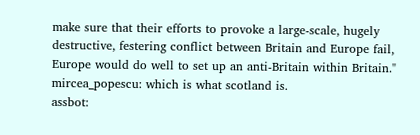make sure that their efforts to provoke a large-scale, hugely destructive, festering conflict between Britain and Europe fail, Europe would do well to set up an anti-Britain within Britain."
mircea_popescu: which is what scotland is.
assbot: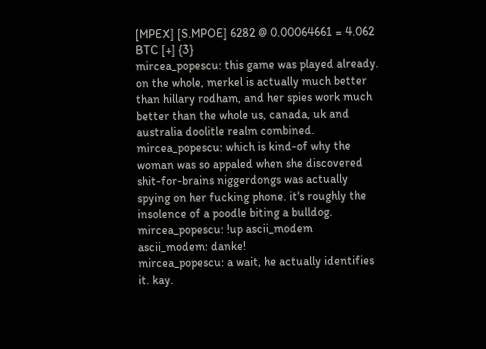[MPEX] [S.MPOE] 6282 @ 0.00064661 = 4.062 BTC [+] {3}
mircea_popescu: this game was played already. on the whole, merkel is actually much better than hillary rodham, and her spies work much better than the whole us, canada, uk and australia doolitle realm combined.
mircea_popescu: which is kind-of why the woman was so appaled when she discovered shit-for-brains niggerdongs was actually spying on her fucking phone. it's roughly the insolence of a poodle biting a bulldog.
mircea_popescu: !up ascii_modem
ascii_modem: danke!
mircea_popescu: a wait, he actually identifies it. kay.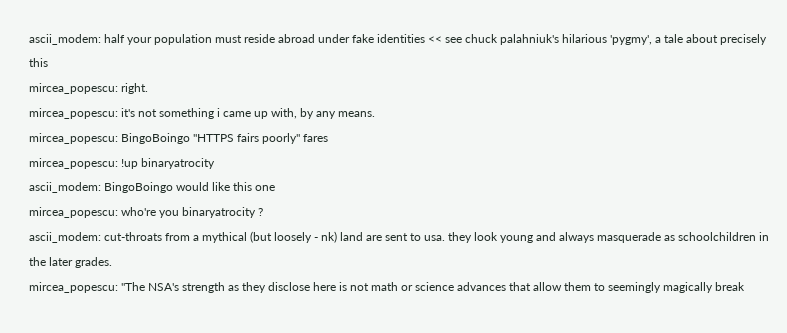ascii_modem: half your population must reside abroad under fake identities << see chuck palahniuk's hilarious 'pygmy', a tale about precisely this
mircea_popescu: right.
mircea_popescu: it's not something i came up with, by any means.
mircea_popescu: BingoBoingo "HTTPS fairs poorly" fares
mircea_popescu: !up binaryatrocity
ascii_modem: BingoBoingo would like this one
mircea_popescu: who're you binaryatrocity ?
ascii_modem: cut-throats from a mythical (but loosely - nk) land are sent to usa. they look young and always masquerade as schoolchildren in the later grades.
mircea_popescu: "The NSA's strength as they disclose here is not math or science advances that allow them to seemingly magically break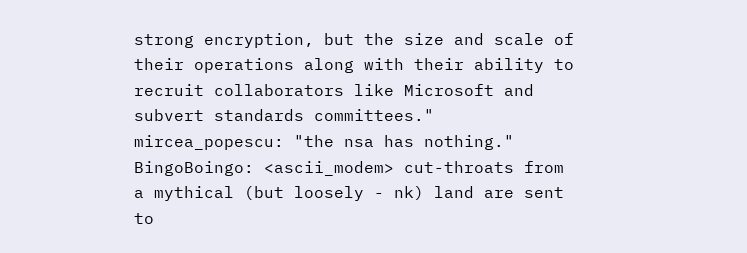strong encryption, but the size and scale of their operations along with their ability to recruit collaborators like Microsoft and subvert standards committees."
mircea_popescu: "the nsa has nothing."
BingoBoingo: <ascii_modem> cut-throats from a mythical (but loosely - nk) land are sent to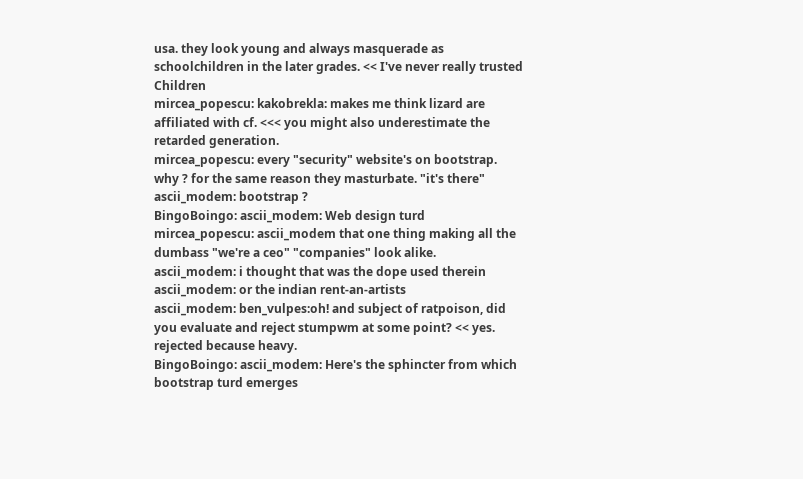usa. they look young and always masquerade as schoolchildren in the later grades. << I've never really trusted Children
mircea_popescu: kakobrekla: makes me think lizard are affiliated with cf. <<< you might also underestimate the retarded generation.
mircea_popescu: every "security" website's on bootstrap. why ? for the same reason they masturbate. "it's there"
ascii_modem: bootstrap ?
BingoBoingo: ascii_modem: Web design turd
mircea_popescu: ascii_modem that one thing making all the dumbass "we're a ceo" "companies" look alike.
ascii_modem: i thought that was the dope used therein
ascii_modem: or the indian rent-an-artists
ascii_modem: ben_vulpes:oh! and subject of ratpoison, did you evaluate and reject stumpwm at some point? << yes. rejected because heavy.
BingoBoingo: ascii_modem: Here's the sphincter from which bootstrap turd emerges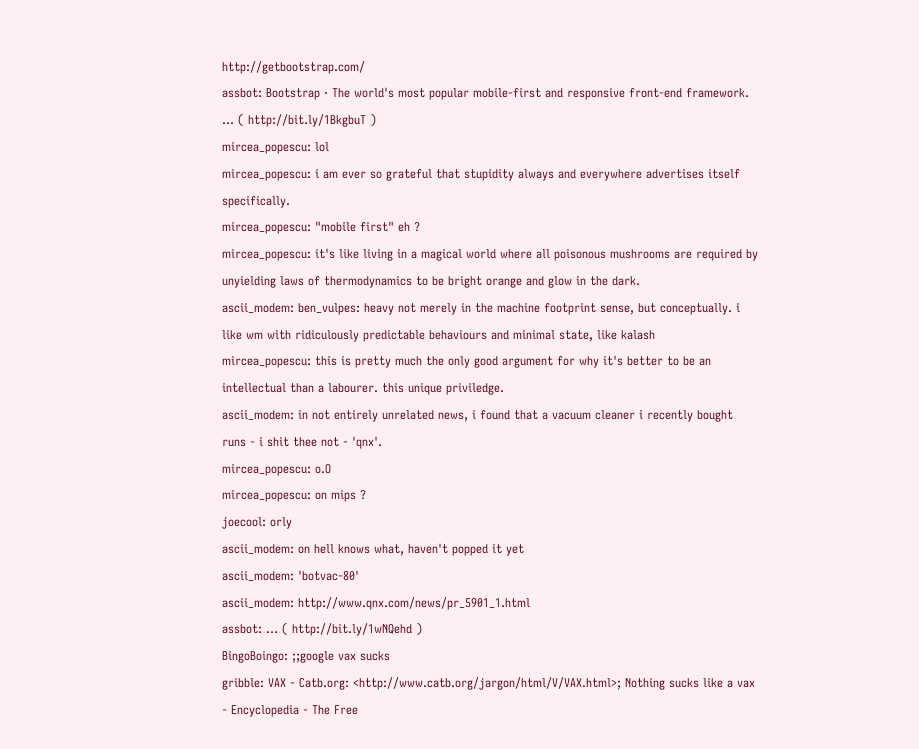http://getbootstrap.com/
assbot: Bootstrap · The world's most popular mobile-first and responsive front-end framework. ... ( http://bit.ly/1BkgbuT )
mircea_popescu: lol
mircea_popescu: i am ever so grateful that stupidity always and everywhere advertises itself specifically.
mircea_popescu: "mobile first" eh ?
mircea_popescu: it's like living in a magical world where all poisonous mushrooms are required by unyielding laws of thermodynamics to be bright orange and glow in the dark.
ascii_modem: ben_vulpes: heavy not merely in the machine footprint sense, but conceptually. i like wm with ridiculously predictable behaviours and minimal state, like kalash
mircea_popescu: this is pretty much the only good argument for why it's better to be an intellectual than a labourer. this unique priviledge.
ascii_modem: in not entirely unrelated news, i found that a vacuum cleaner i recently bought runs - i shit thee not - 'qnx'.
mircea_popescu: o.O
mircea_popescu: on mips ?
joecool: orly
ascii_modem: on hell knows what, haven't popped it yet
ascii_modem: 'botvac-80'
ascii_modem: http://www.qnx.com/news/pr_5901_1.html
assbot: ... ( http://bit.ly/1wNQehd )
BingoBoingo: ;;google vax sucks
gribble: VAX - Catb.org: <http://www.catb.org/jargon/html/V/VAX.html>; Nothing sucks like a vax - Encyclopedia - The Free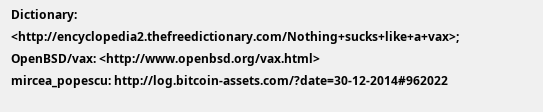Dictionary: <http://encyclopedia2.thefreedictionary.com/Nothing+sucks+like+a+vax>; OpenBSD/vax: <http://www.openbsd.org/vax.html>
mircea_popescu: http://log.bitcoin-assets.com/?date=30-12-2014#962022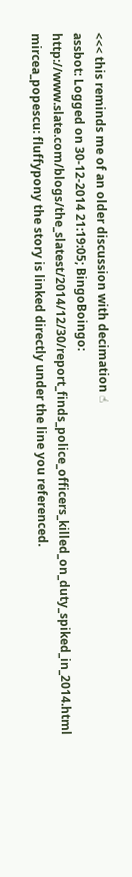<<< this reminds me of an older discussion with decimation ☝
assbot: Logged on 30-12-2014 21:19:05; BingoBoingo: http://www.slate.com/blogs/the_slatest/2014/12/30/report_finds_police_officers_killed_on_duty_spiked_in_2014.html
mircea_popescu: fluffypony the story is linked directly under the line you referenced.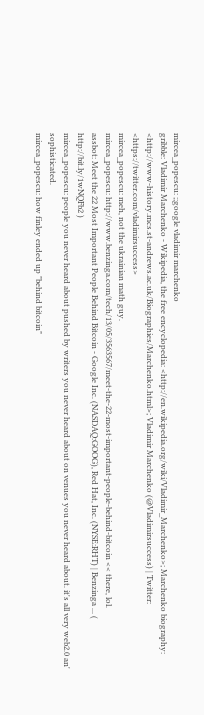mircea_popescu: ;;google vladimir marchenko
gribble: Vladimir Marchenko - Wikipedia, the free encyclopedia: <http://en.wikipedia.org/wiki/Vladimir_Marchenko>; Marchenko biography: <http://www-history.mcs.st-andrews.ac.uk/Biographies/Marchenko.html>; Vladimir Marchenko (@Vladimirsuccess) | Twitter: <https://twitter.com/vladimirsuccess>
mircea_popescu: meh, not the ukrainian math guy.
mircea_popescu: http://www.benzinga.com/tech/13/05/3563567/meet-the-22-most-important-people-behind-bitcoin << there, lol.
assbot: Meet the 22 Most Important People Behind Bitcoin - Google Inc. (NASDAQ:GOOG), Red Hat, Inc. (NYSE:RHT) | Benzinga ... ( http://bit.ly/1wNQFb2 )
mircea_popescu: people you never heard about pushed by writers you never heard about on venues you never heard about. it's all very web2.0 an' sophisticated.
mircea_popescu: how finley ended up "behind bitcoin"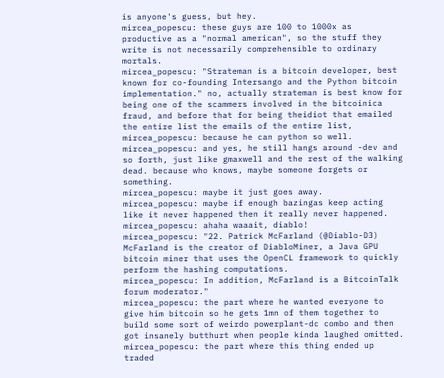is anyone's guess, but hey.
mircea_popescu: these guys are 100 to 1000x as productive as a "normal american", so the stuff they write is not necessarily comprehensible to ordinary mortals.
mircea_popescu: "Strateman is a bitcoin developer, best known for co-founding Intersango and the Python bitcoin implementation." no, actually strateman is best know for being one of the scammers involved in the bitcoinica fraud, and before that for being theidiot that emailed the entire list the emails of the entire list,
mircea_popescu: because he can python so well.
mircea_popescu: and yes, he still hangs around -dev and so forth, just like gmaxwell and the rest of the walking dead. because who knows, maybe someone forgets or something.
mircea_popescu: maybe it just goes away.
mircea_popescu: maybe if enough bazingas keep acting like it never happened then it really never happened.
mircea_popescu: ahaha waaait, diablo!
mircea_popescu: "22. Patrick McFarland (@Diablo-D3) McFarland is the creator of DiabloMiner, a Java GPU bitcoin miner that uses the OpenCL framework to quickly perform the hashing computations.
mircea_popescu: In addition, McFarland is a BitcoinTalk forum moderator."
mircea_popescu: the part where he wanted everyone to give him bitcoin so he gets 1mn of them together to build some sort of weirdo powerplant-dc combo and then got insanely butthurt when people kinda laughed omitted.
mircea_popescu: the part where this thing ended up traded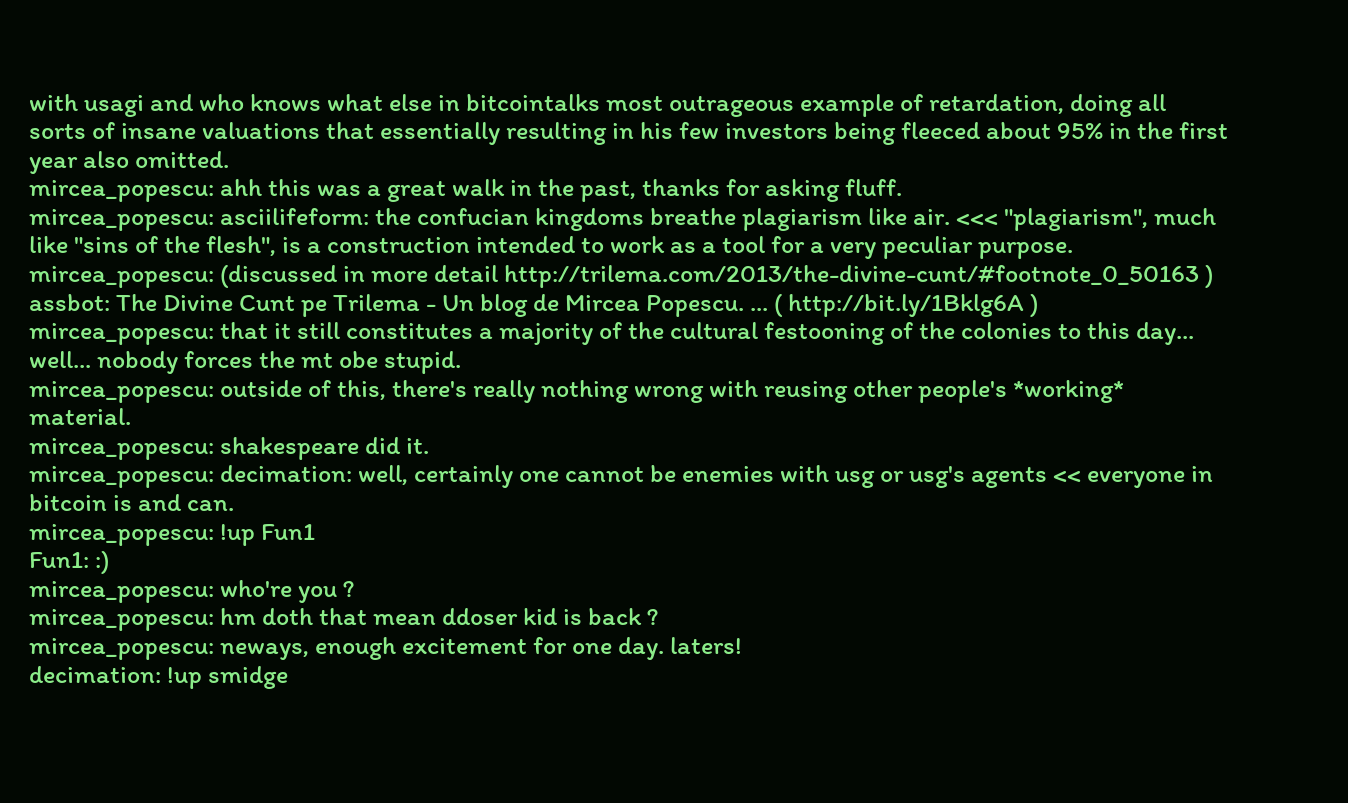with usagi and who knows what else in bitcointalks most outrageous example of retardation, doing all sorts of insane valuations that essentially resulting in his few investors being fleeced about 95% in the first year also omitted.
mircea_popescu: ahh this was a great walk in the past, thanks for asking fluff.
mircea_popescu: asciilifeform: the confucian kingdoms breathe plagiarism like air. <<< "plagiarism", much like "sins of the flesh", is a construction intended to work as a tool for a very peculiar purpose.
mircea_popescu: (discussed in more detail http://trilema.com/2013/the-divine-cunt/#footnote_0_50163 )
assbot: The Divine Cunt pe Trilema - Un blog de Mircea Popescu. ... ( http://bit.ly/1Bklg6A )
mircea_popescu: that it still constitutes a majority of the cultural festooning of the colonies to this day... well... nobody forces the mt obe stupid.
mircea_popescu: outside of this, there's really nothing wrong with reusing other people's *working* material.
mircea_popescu: shakespeare did it.
mircea_popescu: decimation: well, certainly one cannot be enemies with usg or usg's agents << everyone in bitcoin is and can.
mircea_popescu: !up Fun1
Fun1: :)
mircea_popescu: who're you ?
mircea_popescu: hm doth that mean ddoser kid is back ?
mircea_popescu: neways, enough excitement for one day. laters!
decimation: !up smidge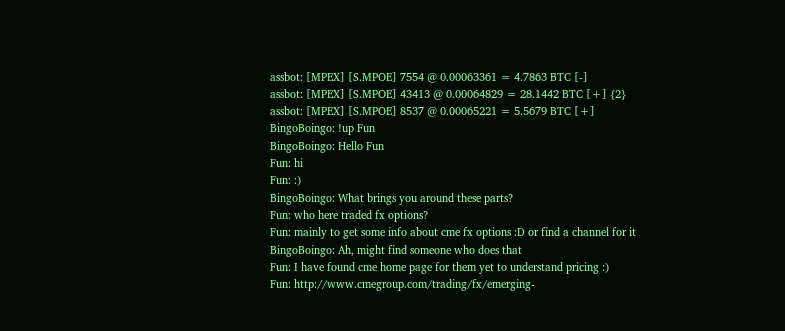assbot: [MPEX] [S.MPOE] 7554 @ 0.00063361 = 4.7863 BTC [-]
assbot: [MPEX] [S.MPOE] 43413 @ 0.00064829 = 28.1442 BTC [+] {2}
assbot: [MPEX] [S.MPOE] 8537 @ 0.00065221 = 5.5679 BTC [+]
BingoBoingo: !up Fun
BingoBoingo: Hello Fun
Fun: hi
Fun: :)
BingoBoingo: What brings you around these parts?
Fun: who here traded fx options?
Fun: mainly to get some info about cme fx options :D or find a channel for it
BingoBoingo: Ah, might find someone who does that
Fun: I have found cme home page for them yet to understand pricing :)
Fun: http://www.cmegroup.com/trading/fx/emerging-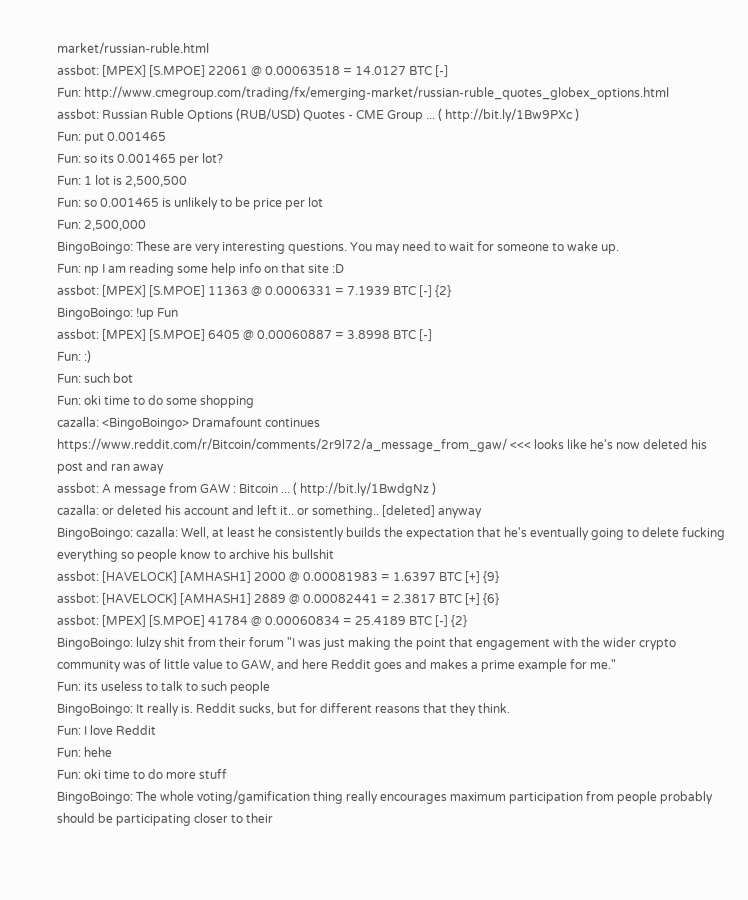market/russian-ruble.html
assbot: [MPEX] [S.MPOE] 22061 @ 0.00063518 = 14.0127 BTC [-]
Fun: http://www.cmegroup.com/trading/fx/emerging-market/russian-ruble_quotes_globex_options.html
assbot: Russian Ruble Options (RUB/USD) Quotes - CME Group ... ( http://bit.ly/1Bw9PXc )
Fun: put 0.001465
Fun: so its 0.001465 per lot?
Fun: 1 lot is 2,500,500
Fun: so 0.001465 is unlikely to be price per lot
Fun: 2,500,000
BingoBoingo: These are very interesting questions. You may need to wait for someone to wake up.
Fun: np I am reading some help info on that site :D
assbot: [MPEX] [S.MPOE] 11363 @ 0.0006331 = 7.1939 BTC [-] {2}
BingoBoingo: !up Fun
assbot: [MPEX] [S.MPOE] 6405 @ 0.00060887 = 3.8998 BTC [-]
Fun: :)
Fun: such bot
Fun: oki time to do some shopping
cazalla: <BingoBoingo> Dramafount continues https://www.reddit.com/r/Bitcoin/comments/2r9l72/a_message_from_gaw/ <<< looks like he's now deleted his post and ran away
assbot: A message from GAW : Bitcoin ... ( http://bit.ly/1BwdgNz )
cazalla: or deleted his account and left it.. or something.. [deleted] anyway
BingoBoingo: cazalla: Well, at least he consistently builds the expectation that he's eventually going to delete fucking everything so people know to archive his bullshit
assbot: [HAVELOCK] [AMHASH1] 2000 @ 0.00081983 = 1.6397 BTC [+] {9}
assbot: [HAVELOCK] [AMHASH1] 2889 @ 0.00082441 = 2.3817 BTC [+] {6}
assbot: [MPEX] [S.MPOE] 41784 @ 0.00060834 = 25.4189 BTC [-] {2}
BingoBoingo: lulzy shit from their forum "I was just making the point that engagement with the wider crypto community was of little value to GAW, and here Reddit goes and makes a prime example for me."
Fun: its useless to talk to such people
BingoBoingo: It really is. Reddit sucks, but for different reasons that they think.
Fun: I love Reddit
Fun: hehe
Fun: oki time to do more stuff
BingoBoingo: The whole voting/gamification thing really encourages maximum participation from people probably should be participating closer to their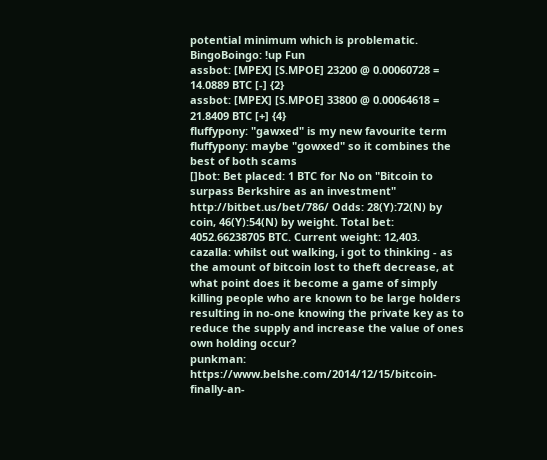potential minimum which is problematic.
BingoBoingo: !up Fun
assbot: [MPEX] [S.MPOE] 23200 @ 0.00060728 = 14.0889 BTC [-] {2}
assbot: [MPEX] [S.MPOE] 33800 @ 0.00064618 = 21.8409 BTC [+] {4}
fluffypony: "gawxed" is my new favourite term
fluffypony: maybe "gowxed" so it combines the best of both scams
[]bot: Bet placed: 1 BTC for No on "Bitcoin to surpass Berkshire as an investment" http://bitbet.us/bet/786/ Odds: 28(Y):72(N) by coin, 46(Y):54(N) by weight. Total bet: 4052.66238705 BTC. Current weight: 12,403.
cazalla: whilst out walking, i got to thinking - as the amount of bitcoin lost to theft decrease, at what point does it become a game of simply killing people who are known to be large holders resulting in no-one knowing the private key as to reduce the supply and increase the value of ones own holding occur?
punkman: https://www.belshe.com/2014/12/15/bitcoin-finally-an-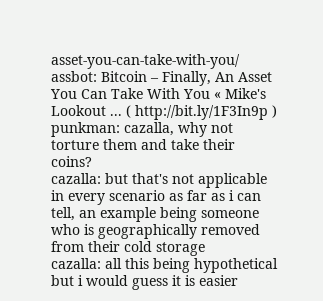asset-you-can-take-with-you/
assbot: Bitcoin – Finally, An Asset You Can Take With You « Mike's Lookout ... ( http://bit.ly/1F3In9p )
punkman: cazalla, why not torture them and take their coins?
cazalla: but that's not applicable in every scenario as far as i can tell, an example being someone who is geographically removed from their cold storage
cazalla: all this being hypothetical but i would guess it is easier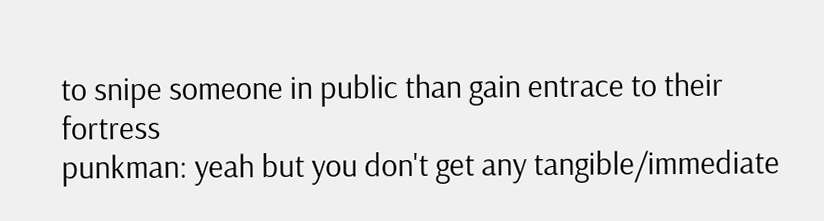to snipe someone in public than gain entrace to their fortress
punkman: yeah but you don't get any tangible/immediate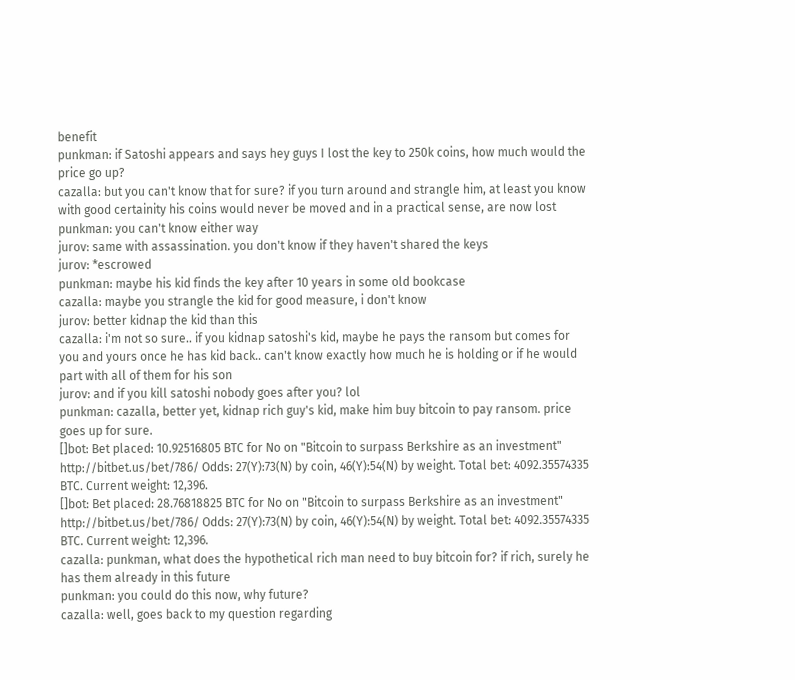benefit
punkman: if Satoshi appears and says hey guys I lost the key to 250k coins, how much would the price go up?
cazalla: but you can't know that for sure? if you turn around and strangle him, at least you know with good certainity his coins would never be moved and in a practical sense, are now lost
punkman: you can't know either way
jurov: same with assassination. you don't know if they haven't shared the keys
jurov: *escrowed
punkman: maybe his kid finds the key after 10 years in some old bookcase
cazalla: maybe you strangle the kid for good measure, i don't know
jurov: better kidnap the kid than this
cazalla: i'm not so sure.. if you kidnap satoshi's kid, maybe he pays the ransom but comes for you and yours once he has kid back.. can't know exactly how much he is holding or if he would part with all of them for his son
jurov: and if you kill satoshi nobody goes after you? lol
punkman: cazalla, better yet, kidnap rich guy's kid, make him buy bitcoin to pay ransom. price goes up for sure.
[]bot: Bet placed: 10.92516805 BTC for No on "Bitcoin to surpass Berkshire as an investment" http://bitbet.us/bet/786/ Odds: 27(Y):73(N) by coin, 46(Y):54(N) by weight. Total bet: 4092.35574335 BTC. Current weight: 12,396.
[]bot: Bet placed: 28.76818825 BTC for No on "Bitcoin to surpass Berkshire as an investment" http://bitbet.us/bet/786/ Odds: 27(Y):73(N) by coin, 46(Y):54(N) by weight. Total bet: 4092.35574335 BTC. Current weight: 12,396.
cazalla: punkman, what does the hypothetical rich man need to buy bitcoin for? if rich, surely he has them already in this future
punkman: you could do this now, why future?
cazalla: well, goes back to my question regarding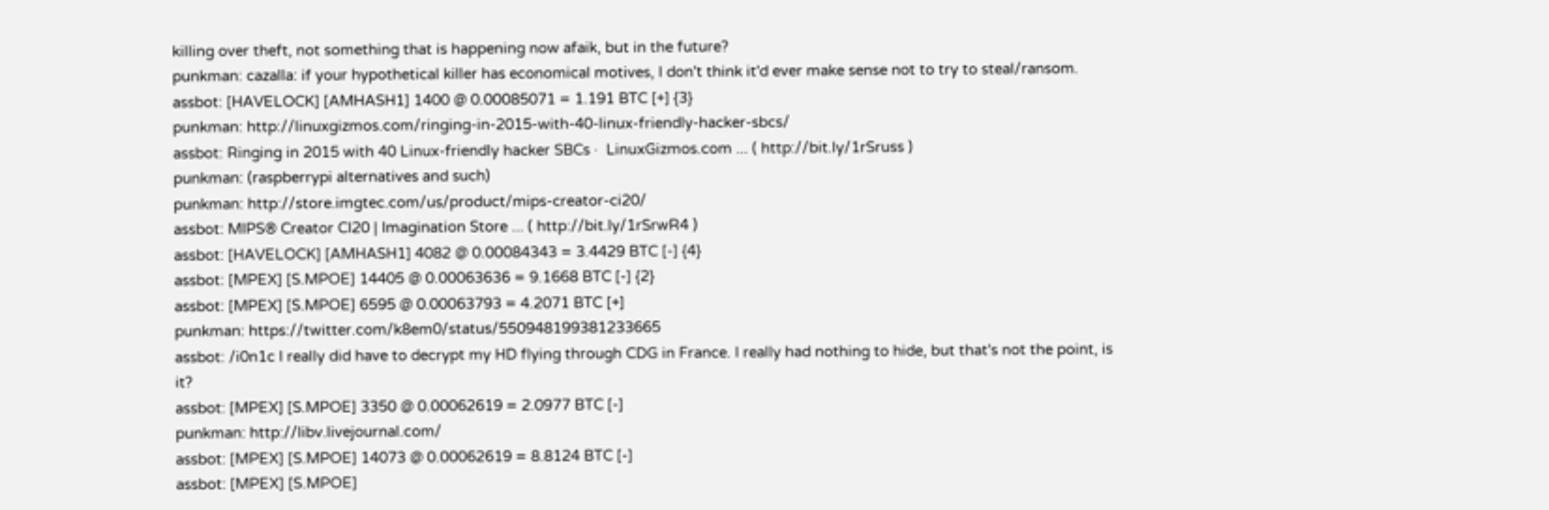killing over theft, not something that is happening now afaik, but in the future?
punkman: cazalla: if your hypothetical killer has economical motives, I don't think it'd ever make sense not to try to steal/ransom.
assbot: [HAVELOCK] [AMHASH1] 1400 @ 0.00085071 = 1.191 BTC [+] {3}
punkman: http://linuxgizmos.com/ringing-in-2015-with-40-linux-friendly-hacker-sbcs/
assbot: Ringing in 2015 with 40 Linux-friendly hacker SBCs ·  LinuxGizmos.com ... ( http://bit.ly/1rSruss )
punkman: (raspberrypi alternatives and such)
punkman: http://store.imgtec.com/us/product/mips-creator-ci20/
assbot: MIPS® Creator CI20 | Imagination Store ... ( http://bit.ly/1rSrwR4 )
assbot: [HAVELOCK] [AMHASH1] 4082 @ 0.00084343 = 3.4429 BTC [-] {4}
assbot: [MPEX] [S.MPOE] 14405 @ 0.00063636 = 9.1668 BTC [-] {2}
assbot: [MPEX] [S.MPOE] 6595 @ 0.00063793 = 4.2071 BTC [+]
punkman: https://twitter.com/k8em0/status/550948199381233665
assbot: /i0n1c I really did have to decrypt my HD flying through CDG in France. I really had nothing to hide, but that's not the point, is it?
assbot: [MPEX] [S.MPOE] 3350 @ 0.00062619 = 2.0977 BTC [-]
punkman: http://libv.livejournal.com/
assbot: [MPEX] [S.MPOE] 14073 @ 0.00062619 = 8.8124 BTC [-]
assbot: [MPEX] [S.MPOE]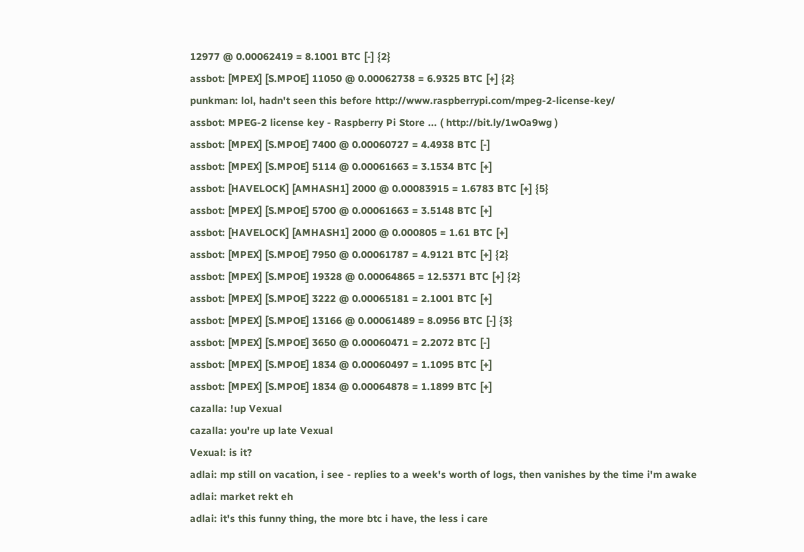12977 @ 0.00062419 = 8.1001 BTC [-] {2}
assbot: [MPEX] [S.MPOE] 11050 @ 0.00062738 = 6.9325 BTC [+] {2}
punkman: lol, hadn't seen this before http://www.raspberrypi.com/mpeg-2-license-key/
assbot: MPEG-2 license key - Raspberry Pi Store ... ( http://bit.ly/1wOa9wg )
assbot: [MPEX] [S.MPOE] 7400 @ 0.00060727 = 4.4938 BTC [-]
assbot: [MPEX] [S.MPOE] 5114 @ 0.00061663 = 3.1534 BTC [+]
assbot: [HAVELOCK] [AMHASH1] 2000 @ 0.00083915 = 1.6783 BTC [+] {5}
assbot: [MPEX] [S.MPOE] 5700 @ 0.00061663 = 3.5148 BTC [+]
assbot: [HAVELOCK] [AMHASH1] 2000 @ 0.000805 = 1.61 BTC [+]
assbot: [MPEX] [S.MPOE] 7950 @ 0.00061787 = 4.9121 BTC [+] {2}
assbot: [MPEX] [S.MPOE] 19328 @ 0.00064865 = 12.5371 BTC [+] {2}
assbot: [MPEX] [S.MPOE] 3222 @ 0.00065181 = 2.1001 BTC [+]
assbot: [MPEX] [S.MPOE] 13166 @ 0.00061489 = 8.0956 BTC [-] {3}
assbot: [MPEX] [S.MPOE] 3650 @ 0.00060471 = 2.2072 BTC [-]
assbot: [MPEX] [S.MPOE] 1834 @ 0.00060497 = 1.1095 BTC [+]
assbot: [MPEX] [S.MPOE] 1834 @ 0.00064878 = 1.1899 BTC [+]
cazalla: !up Vexual
cazalla: you're up late Vexual
Vexual: is it?
adlai: mp still on vacation, i see - replies to a week's worth of logs, then vanishes by the time i'm awake
adlai: market rekt eh
adlai: it's this funny thing, the more btc i have, the less i care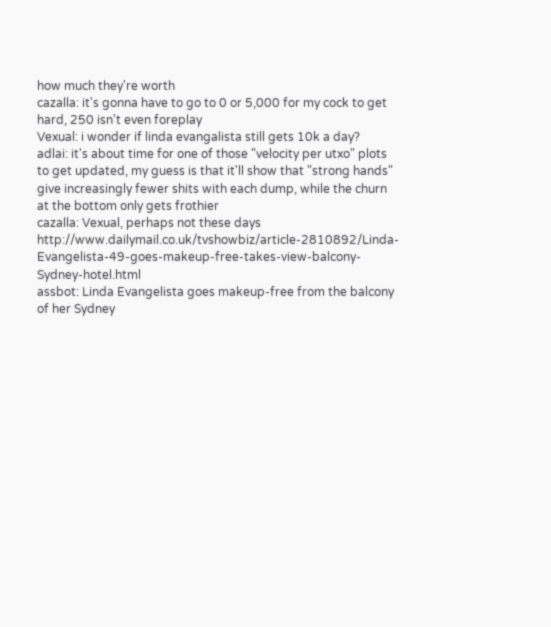how much they're worth
cazalla: it's gonna have to go to 0 or 5,000 for my cock to get hard, 250 isn't even foreplay
Vexual: i wonder if linda evangalista still gets 10k a day?
adlai: it's about time for one of those "velocity per utxo" plots to get updated, my guess is that it'll show that "strong hands" give increasingly fewer shits with each dump, while the churn at the bottom only gets frothier
cazalla: Vexual, perhaps not these days http://www.dailymail.co.uk/tvshowbiz/article-2810892/Linda-Evangelista-49-goes-makeup-free-takes-view-balcony-Sydney-hotel.html
assbot: Linda Evangelista goes makeup-free from the balcony of her Sydney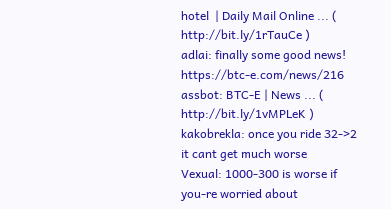hotel  | Daily Mail Online ... ( http://bit.ly/1rTauCe )
adlai: finally some good news! https://btc-e.com/news/216
assbot: BTC-E | News ... ( http://bit.ly/1vMPLeK )
kakobrekla: once you ride 32->2 it cant get much worse
Vexual: 1000-300 is worse if you-re worried about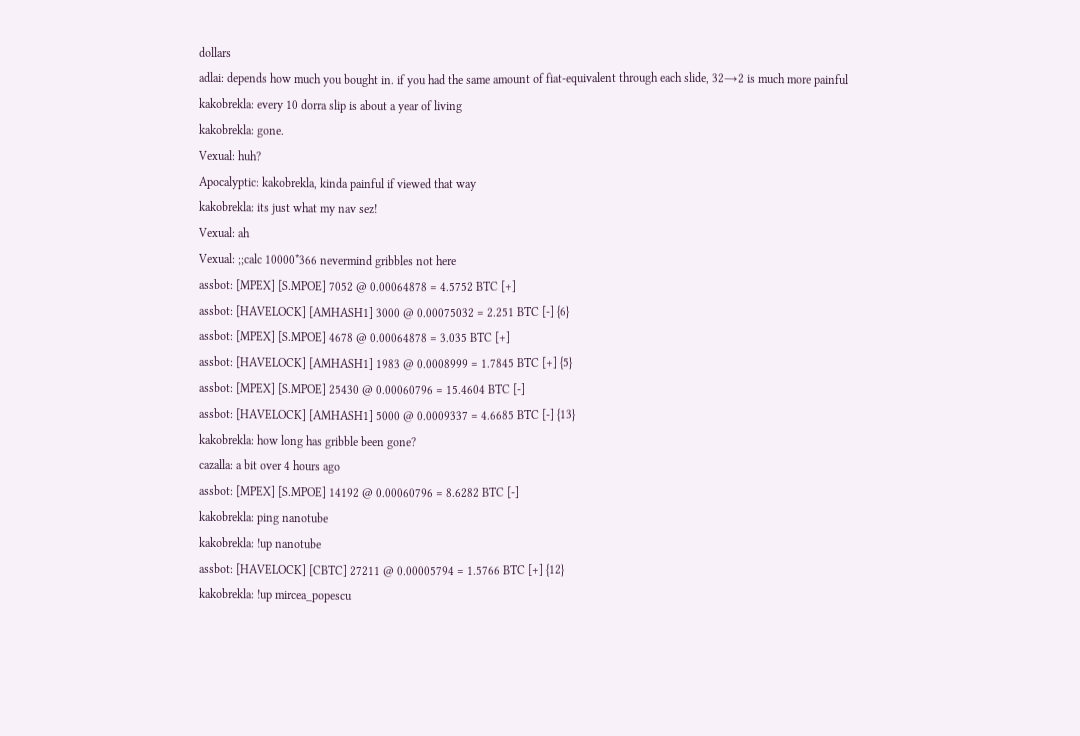dollars
adlai: depends how much you bought in. if you had the same amount of fiat-equivalent through each slide, 32→2 is much more painful
kakobrekla: every 10 dorra slip is about a year of living
kakobrekla: gone.
Vexual: huh?
Apocalyptic: kakobrekla, kinda painful if viewed that way
kakobrekla: its just what my nav sez!
Vexual: ah
Vexual: ;;calc 10000*366 nevermind gribbles not here
assbot: [MPEX] [S.MPOE] 7052 @ 0.00064878 = 4.5752 BTC [+]
assbot: [HAVELOCK] [AMHASH1] 3000 @ 0.00075032 = 2.251 BTC [-] {6}
assbot: [MPEX] [S.MPOE] 4678 @ 0.00064878 = 3.035 BTC [+]
assbot: [HAVELOCK] [AMHASH1] 1983 @ 0.0008999 = 1.7845 BTC [+] {5}
assbot: [MPEX] [S.MPOE] 25430 @ 0.00060796 = 15.4604 BTC [-]
assbot: [HAVELOCK] [AMHASH1] 5000 @ 0.0009337 = 4.6685 BTC [-] {13}
kakobrekla: how long has gribble been gone?
cazalla: a bit over 4 hours ago
assbot: [MPEX] [S.MPOE] 14192 @ 0.00060796 = 8.6282 BTC [-]
kakobrekla: ping nanotube
kakobrekla: !up nanotube
assbot: [HAVELOCK] [CBTC] 27211 @ 0.00005794 = 1.5766 BTC [+] {12}
kakobrekla: !up mircea_popescu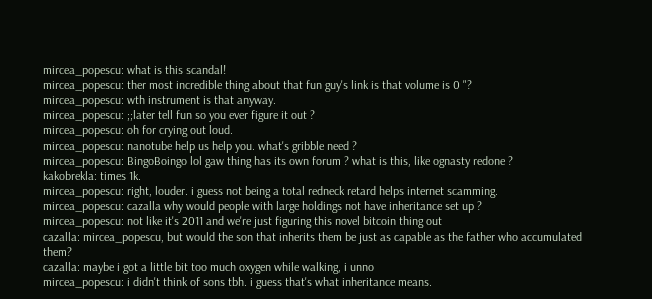mircea_popescu: what is this scandal!
mircea_popescu: ther most incredible thing about that fun guy's link is that volume is 0 "?
mircea_popescu: wth instrument is that anyway.
mircea_popescu: ;;later tell fun so you ever figure it out ?
mircea_popescu: oh for crying out loud.
mircea_popescu: nanotube help us help you. what's gribble need ?
mircea_popescu: BingoBoingo lol gaw thing has its own forum ? what is this, like ognasty redone ?
kakobrekla: times 1k.
mircea_popescu: right, louder. i guess not being a total redneck retard helps internet scamming.
mircea_popescu: cazalla why would people with large holdings not have inheritance set up ?
mircea_popescu: not like it's 2011 and we're just figuring this novel bitcoin thing out
cazalla: mircea_popescu, but would the son that inherits them be just as capable as the father who accumulated them?
cazalla: maybe i got a little bit too much oxygen while walking, i unno
mircea_popescu: i didn't think of sons tbh. i guess that's what inheritance means.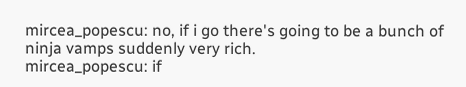mircea_popescu: no, if i go there's going to be a bunch of ninja vamps suddenly very rich.
mircea_popescu: if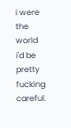i were the world i'd be pretty fucking careful.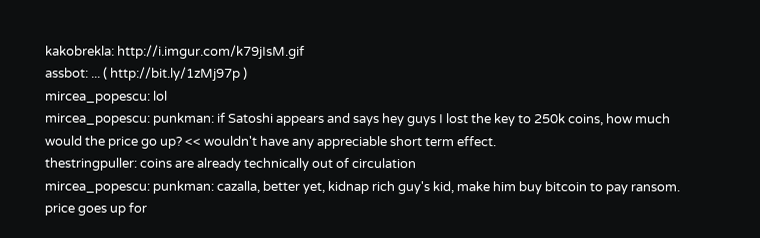kakobrekla: http://i.imgur.com/k79jIsM.gif
assbot: ... ( http://bit.ly/1zMj97p )
mircea_popescu: lol
mircea_popescu: punkman: if Satoshi appears and says hey guys I lost the key to 250k coins, how much would the price go up? << wouldn't have any appreciable short term effect.
thestringpuller: coins are already technically out of circulation
mircea_popescu: punkman: cazalla, better yet, kidnap rich guy's kid, make him buy bitcoin to pay ransom. price goes up for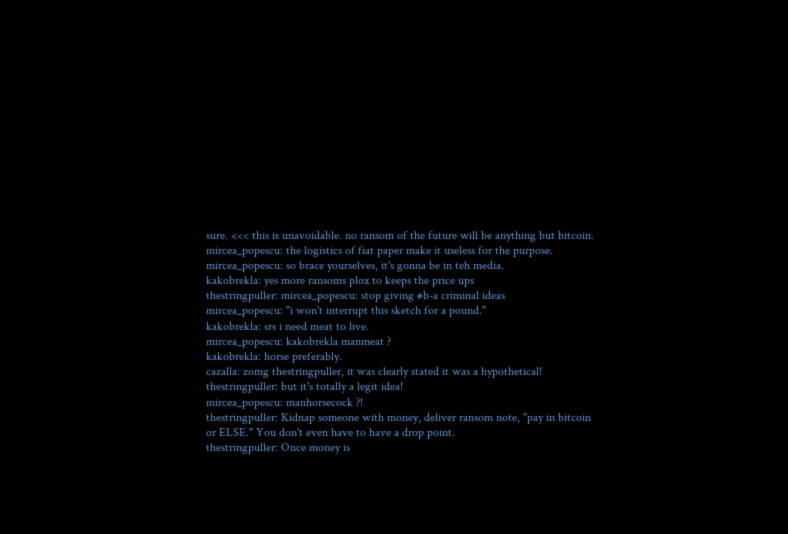sure. <<< this is unavoidable. no ransom of the future will be anything but bitcoin.
mircea_popescu: the logistics of fiat paper make it useless for the purpose.
mircea_popescu: so brace yourselves, it's gonna be in teh media.
kakobrekla: yes more ransoms plox to keeps the price ups
thestringpuller: mircea_popescu: stop giving #b-a criminal ideas
mircea_popescu: "i won't interrupt this sketch for a pound."
kakobrekla: srs i need meat to live.
mircea_popescu: kakobrekla manmeat ?
kakobrekla: horse preferably.
cazalla: zomg thestringpuller, it was clearly stated it was a hypothetical!
thestringpuller: but it's totally a legit idea!
mircea_popescu: manhorsecock ?!
thestringpuller: Kidnap someone with money, deliver ransom note, "pay in bitcoin or ELSE." You don't even have to have a drop point.
thestringpuller: Once money is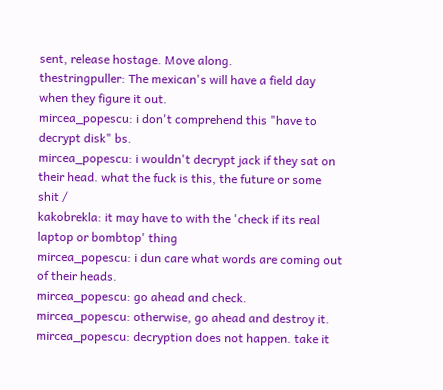sent, release hostage. Move along.
thestringpuller: The mexican's will have a field day when they figure it out.
mircea_popescu: i don't comprehend this "have to decrypt disk" bs.
mircea_popescu: i wouldn't decrypt jack if they sat on their head. what the fuck is this, the future or some shit /
kakobrekla: it may have to with the 'check if its real laptop or bombtop' thing
mircea_popescu: i dun care what words are coming out of their heads.
mircea_popescu: go ahead and check.
mircea_popescu: otherwise, go ahead and destroy it.
mircea_popescu: decryption does not happen. take it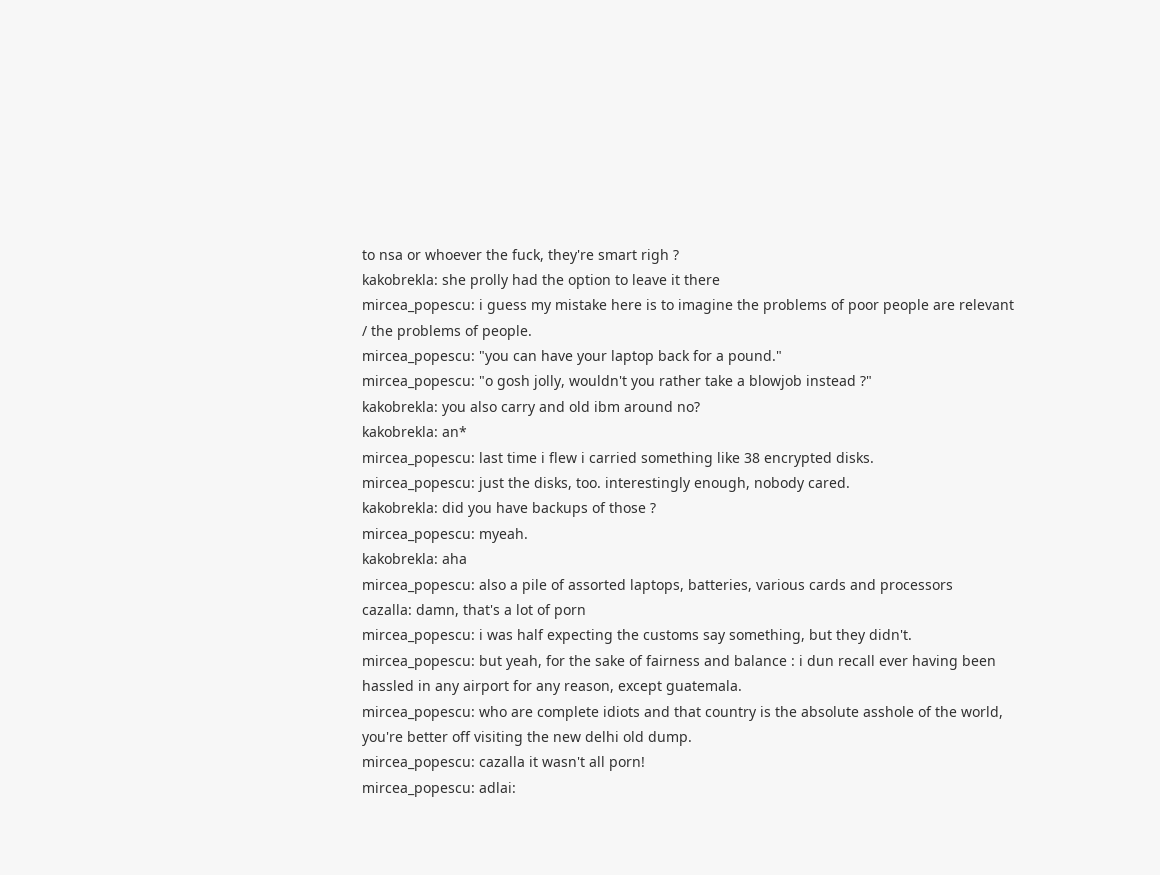to nsa or whoever the fuck, they're smart righ ?
kakobrekla: she prolly had the option to leave it there
mircea_popescu: i guess my mistake here is to imagine the problems of poor people are relevant / the problems of people.
mircea_popescu: "you can have your laptop back for a pound."
mircea_popescu: "o gosh jolly, wouldn't you rather take a blowjob instead ?"
kakobrekla: you also carry and old ibm around no?
kakobrekla: an*
mircea_popescu: last time i flew i carried something like 38 encrypted disks.
mircea_popescu: just the disks, too. interestingly enough, nobody cared.
kakobrekla: did you have backups of those ?
mircea_popescu: myeah.
kakobrekla: aha
mircea_popescu: also a pile of assorted laptops, batteries, various cards and processors
cazalla: damn, that's a lot of porn
mircea_popescu: i was half expecting the customs say something, but they didn't.
mircea_popescu: but yeah, for the sake of fairness and balance : i dun recall ever having been hassled in any airport for any reason, except guatemala.
mircea_popescu: who are complete idiots and that country is the absolute asshole of the world, you're better off visiting the new delhi old dump.
mircea_popescu: cazalla it wasn't all porn!
mircea_popescu: adlai: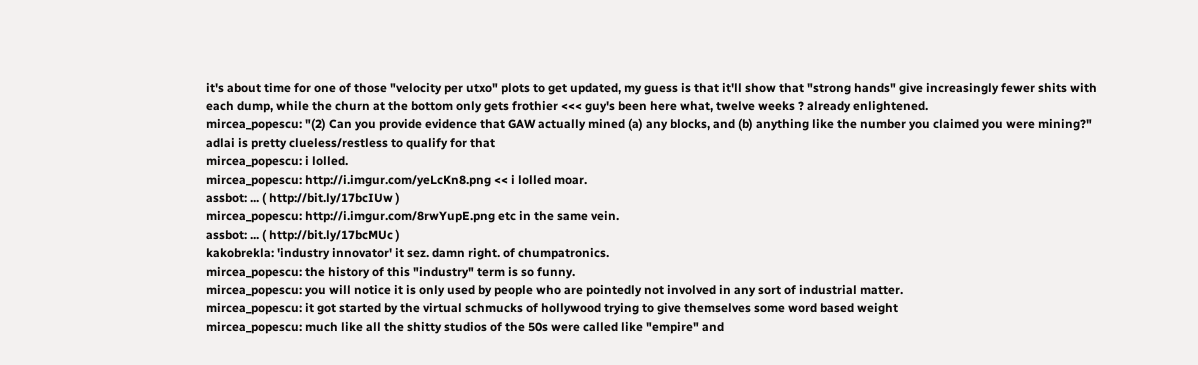it's about time for one of those "velocity per utxo" plots to get updated, my guess is that it'll show that "strong hands" give increasingly fewer shits with each dump, while the churn at the bottom only gets frothier <<< guy's been here what, twelve weeks ? already enlightened.
mircea_popescu: "(2) Can you provide evidence that GAW actually mined (a) any blocks, and (b) anything like the number you claimed you were mining?"
adlai is pretty clueless/restless to qualify for that
mircea_popescu: i lolled.
mircea_popescu: http://i.imgur.com/yeLcKn8.png << i lolled moar.
assbot: ... ( http://bit.ly/17bcIUw )
mircea_popescu: http://i.imgur.com/8rwYupE.png etc in the same vein.
assbot: ... ( http://bit.ly/17bcMUc )
kakobrekla: 'industry innovator' it sez. damn right. of chumpatronics.
mircea_popescu: the history of this "industry" term is so funny.
mircea_popescu: you will notice it is only used by people who are pointedly not involved in any sort of industrial matter.
mircea_popescu: it got started by the virtual schmucks of hollywood trying to give themselves some word based weight
mircea_popescu: much like all the shitty studios of the 50s were called like "empire" and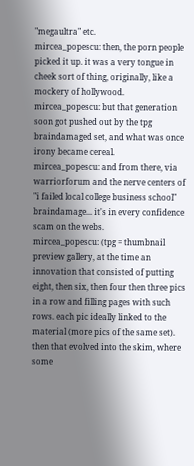"megaultra" etc.
mircea_popescu: then, the porn people picked it up. it was a very tongue in cheek sort of thing, originally, like a mockery of hollywood.
mircea_popescu: but that generation soon got pushed out by the tpg braindamaged set, and what was once irony became cereal.
mircea_popescu: and from there, via warriorforum and the nerve centers of "i failed local college business school" braindamage... it's in every confidence scam on the webs.
mircea_popescu: (tpg = thumbnail preview gallery, at the time an innovation that consisted of putting eight, then six, then four then three pics in a row and filling pages with such rows. each pic ideally linked to the material (more pics of the same set). then that evolved into the skim, where some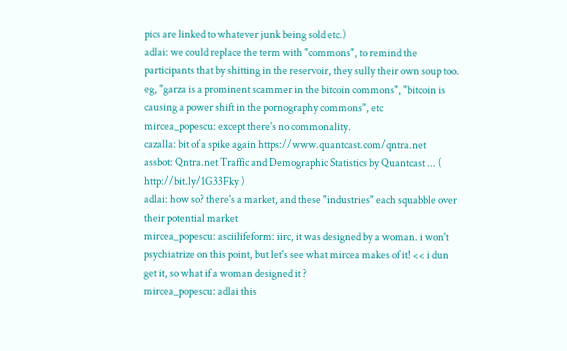pics are linked to whatever junk being sold etc.)
adlai: we could replace the term with "commons", to remind the participants that by shitting in the reservoir, they sully their own soup too. eg, "garza is a prominent scammer in the bitcoin commons", "bitcoin is causing a power shift in the pornography commons", etc
mircea_popescu: except there's no commonality.
cazalla: bit of a spike again https://www.quantcast.com/qntra.net
assbot: Qntra.net Traffic and Demographic Statistics by Quantcast ... ( http://bit.ly/1G33Fky )
adlai: how so? there's a market, and these "industries" each squabble over their potential market
mircea_popescu: asciilifeform: iirc, it was designed by a woman. i won't psychiatrize on this point, but let's see what mircea makes of it! << i dun get it, so what if a woman designed it ?
mircea_popescu: adlai this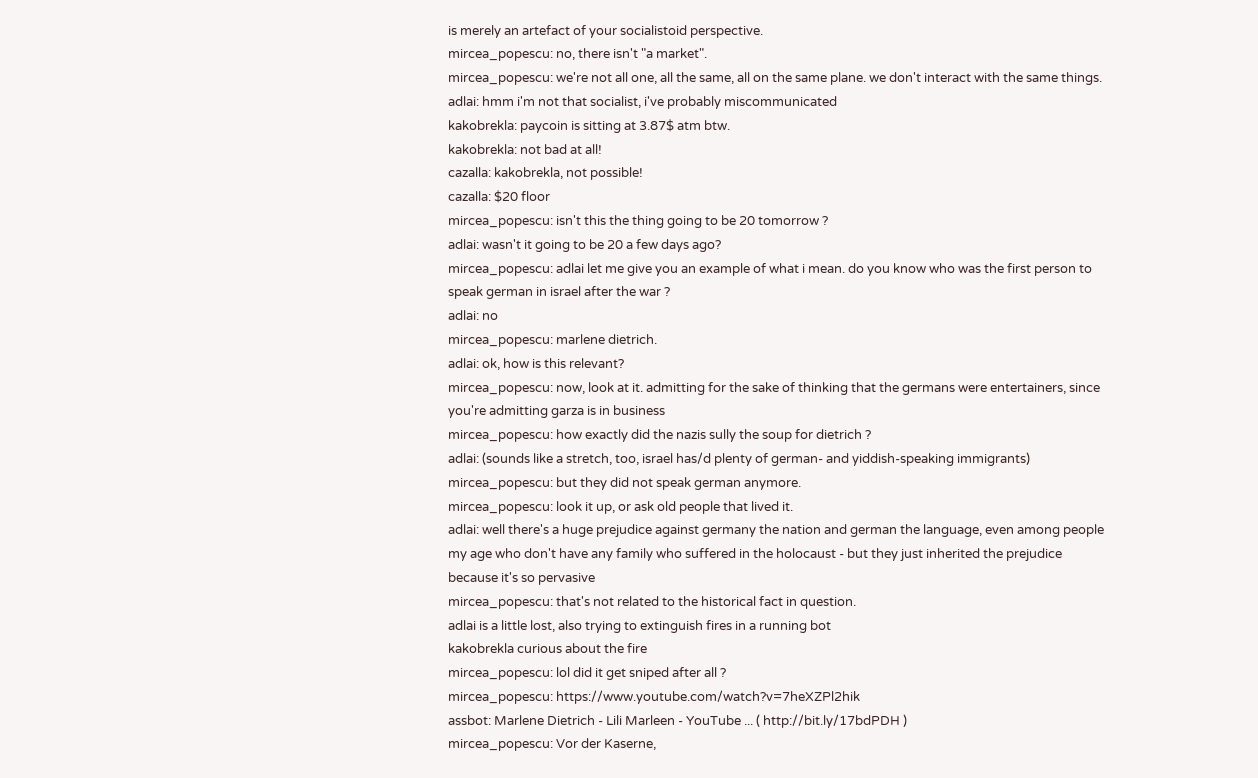is merely an artefact of your socialistoid perspective.
mircea_popescu: no, there isn't "a market".
mircea_popescu: we're not all one, all the same, all on the same plane. we don't interact with the same things.
adlai: hmm i'm not that socialist, i've probably miscommunicated
kakobrekla: paycoin is sitting at 3.87$ atm btw.
kakobrekla: not bad at all!
cazalla: kakobrekla, not possible!
cazalla: $20 floor
mircea_popescu: isn't this the thing going to be 20 tomorrow ?
adlai: wasn't it going to be 20 a few days ago?
mircea_popescu: adlai let me give you an example of what i mean. do you know who was the first person to speak german in israel after the war ?
adlai: no
mircea_popescu: marlene dietrich.
adlai: ok, how is this relevant?
mircea_popescu: now, look at it. admitting for the sake of thinking that the germans were entertainers, since you're admitting garza is in business
mircea_popescu: how exactly did the nazis sully the soup for dietrich ?
adlai: (sounds like a stretch, too, israel has/d plenty of german- and yiddish-speaking immigrants)
mircea_popescu: but they did not speak german anymore.
mircea_popescu: look it up, or ask old people that lived it.
adlai: well there's a huge prejudice against germany the nation and german the language, even among people my age who don't have any family who suffered in the holocaust - but they just inherited the prejudice because it's so pervasive
mircea_popescu: that's not related to the historical fact in question.
adlai is a little lost, also trying to extinguish fires in a running bot
kakobrekla curious about the fire
mircea_popescu: lol did it get sniped after all ?
mircea_popescu: https://www.youtube.com/watch?v=7heXZPl2hik
assbot: Marlene Dietrich - Lili Marleen - YouTube ... ( http://bit.ly/17bdPDH )
mircea_popescu: Vor der Kaserne,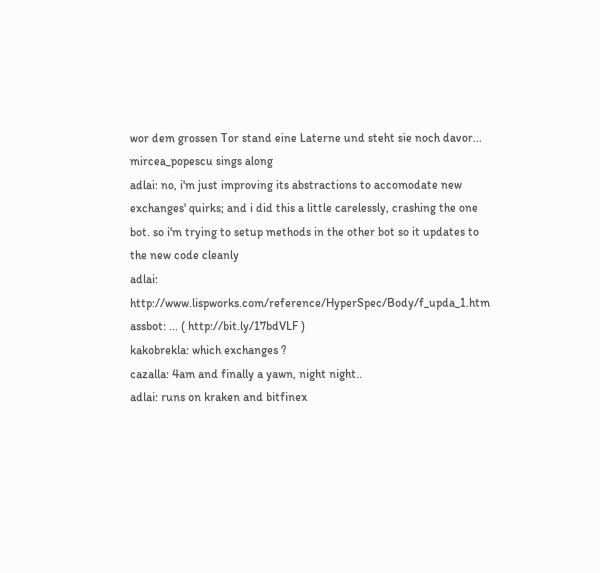wor dem grossen Tor stand eine Laterne und steht sie noch davor...
mircea_popescu sings along
adlai: no, i'm just improving its abstractions to accomodate new exchanges' quirks; and i did this a little carelessly, crashing the one bot. so i'm trying to setup methods in the other bot so it updates to the new code cleanly
adlai: http://www.lispworks.com/reference/HyperSpec/Body/f_upda_1.htm
assbot: ... ( http://bit.ly/17bdVLF )
kakobrekla: which exchanges ?
cazalla: 4am and finally a yawn, night night..
adlai: runs on kraken and bitfinex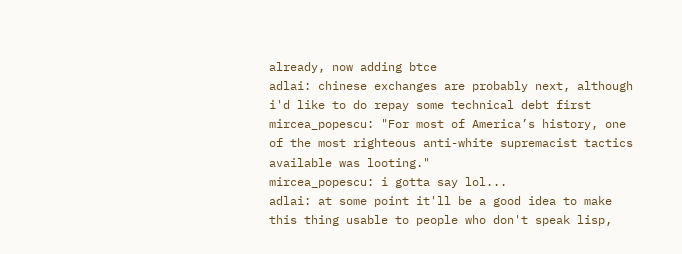already, now adding btce
adlai: chinese exchanges are probably next, although i'd like to do repay some technical debt first
mircea_popescu: "For most of America’s history, one of the most righteous anti-white supremacist tactics available was looting."
mircea_popescu: i gotta say lol...
adlai: at some point it'll be a good idea to make this thing usable to people who don't speak lisp,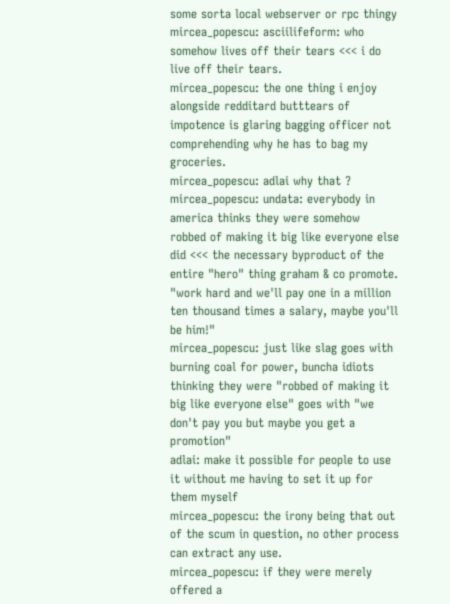some sorta local webserver or rpc thingy
mircea_popescu: asciilifeform: who somehow lives off their tears <<< i do live off their tears.
mircea_popescu: the one thing i enjoy alongside redditard butttears of impotence is glaring bagging officer not comprehending why he has to bag my groceries.
mircea_popescu: adlai why that ?
mircea_popescu: undata: everybody in america thinks they were somehow robbed of making it big like everyone else did <<< the necessary byproduct of the entire "hero" thing graham & co promote. "work hard and we'll pay one in a million ten thousand times a salary, maybe you'll be him!"
mircea_popescu: just like slag goes with burning coal for power, buncha idiots thinking they were "robbed of making it big like everyone else" goes with "we don't pay you but maybe you get a promotion"
adlai: make it possible for people to use it without me having to set it up for them myself
mircea_popescu: the irony being that out of the scum in question, no other process can extract any use.
mircea_popescu: if they were merely offered a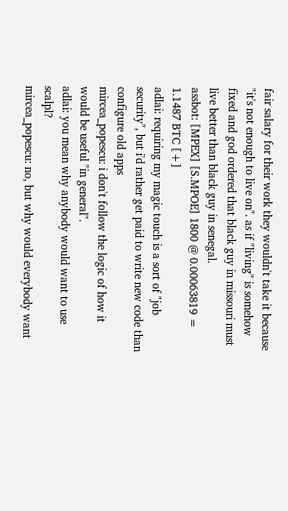fair salary for their work they wouldn't take it because "it's not enough to live on". as if "living" is somehow fixed and god ordered that black guy in missouri must live better than black guy in senegal.
assbot: [MPEX] [S.MPOE] 1800 @ 0.00063819 = 1.1487 BTC [+]
adlai: requiring my magic touch is a sort of "job security", but i'd rather get paid to write new code than configure old apps
mircea_popescu: i don't follow the logic of how it would be useful "in general".
adlai: you mean why anybody would want to use scalpl?
mircea_popescu: no, but why would everybody want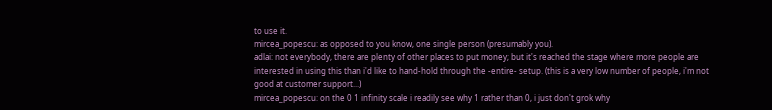to use it.
mircea_popescu: as opposed to you know, one single person (presumably you).
adlai: not everybody, there are plenty of other places to put money; but it's reached the stage where more people are interested in using this than i'd like to hand-hold through the -entire- setup. (this is a very low number of people, i'm not good at customer support...)
mircea_popescu: on the 0 1 infinity scale i readily see why 1 rather than 0, i just don't grok why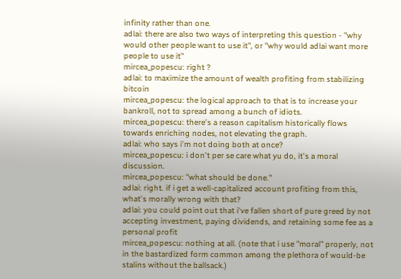infinity rather than one.
adlai: there are also two ways of interpreting this question - "why would other people want to use it", or "why would adlai want more people to use it"
mircea_popescu: right ?
adlai: to maximize the amount of wealth profiting from stabilizing bitcoin
mircea_popescu: the logical approach to that is to increase your bankroll, not to spread among a bunch of idiots.
mircea_popescu: there's a reason capitalism historically flows towards enriching nodes, not elevating the graph.
adlai: who says i'm not doing both at once?
mircea_popescu: i don't per se care what yu do, it's a moral discussion.
mircea_popescu: "what should be done."
adlai: right. if i get a well-capitalized account profiting from this, what's morally wrong with that?
adlai: you could point out that i've fallen short of pure greed by not accepting investment, paying dividends, and retaining some fee as a personal profit
mircea_popescu: nothing at all. (note that i use "moral" properly, not in the bastardized form common among the plethora of would-be stalins without the ballsack.)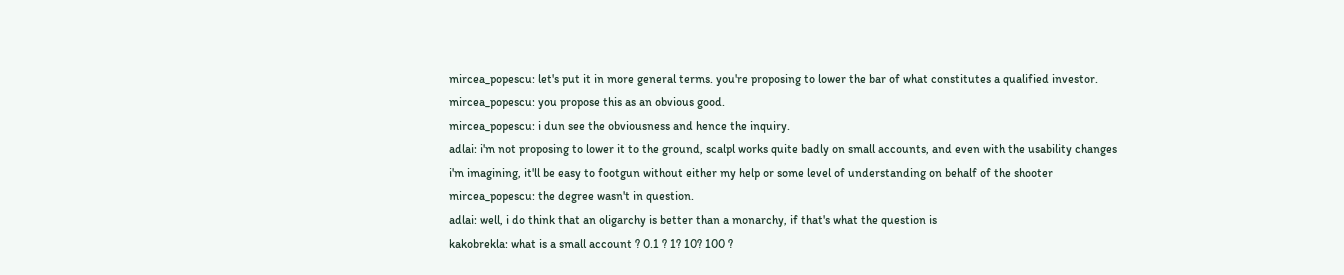mircea_popescu: let's put it in more general terms. you're proposing to lower the bar of what constitutes a qualified investor.
mircea_popescu: you propose this as an obvious good.
mircea_popescu: i dun see the obviousness and hence the inquiry.
adlai: i'm not proposing to lower it to the ground, scalpl works quite badly on small accounts, and even with the usability changes i'm imagining, it'll be easy to footgun without either my help or some level of understanding on behalf of the shooter
mircea_popescu: the degree wasn't in question.
adlai: well, i do think that an oligarchy is better than a monarchy, if that's what the question is
kakobrekla: what is a small account ? 0.1 ? 1? 10? 100 ?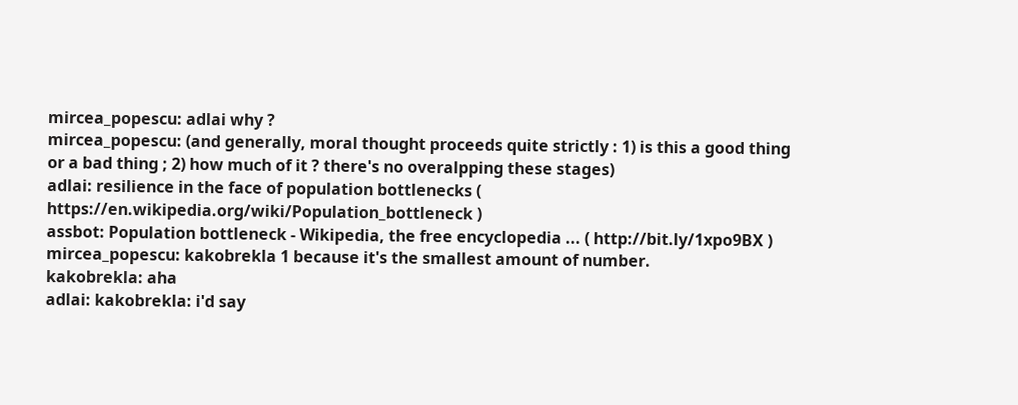mircea_popescu: adlai why ?
mircea_popescu: (and generally, moral thought proceeds quite strictly : 1) is this a good thing or a bad thing ; 2) how much of it ? there's no overalpping these stages)
adlai: resilience in the face of population bottlenecks ( https://en.wikipedia.org/wiki/Population_bottleneck )
assbot: Population bottleneck - Wikipedia, the free encyclopedia ... ( http://bit.ly/1xpo9BX )
mircea_popescu: kakobrekla 1 because it's the smallest amount of number.
kakobrekla: aha
adlai: kakobrekla: i'd say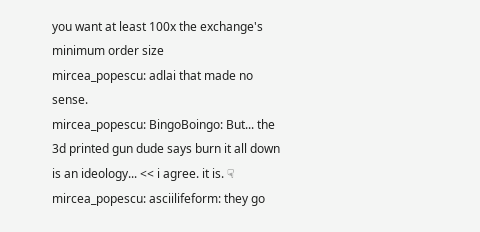you want at least 100x the exchange's minimum order size
mircea_popescu: adlai that made no sense.
mircea_popescu: BingoBoingo: But... the 3d printed gun dude says burn it all down is an ideology... << i agree. it is. ☟
mircea_popescu: asciilifeform: they go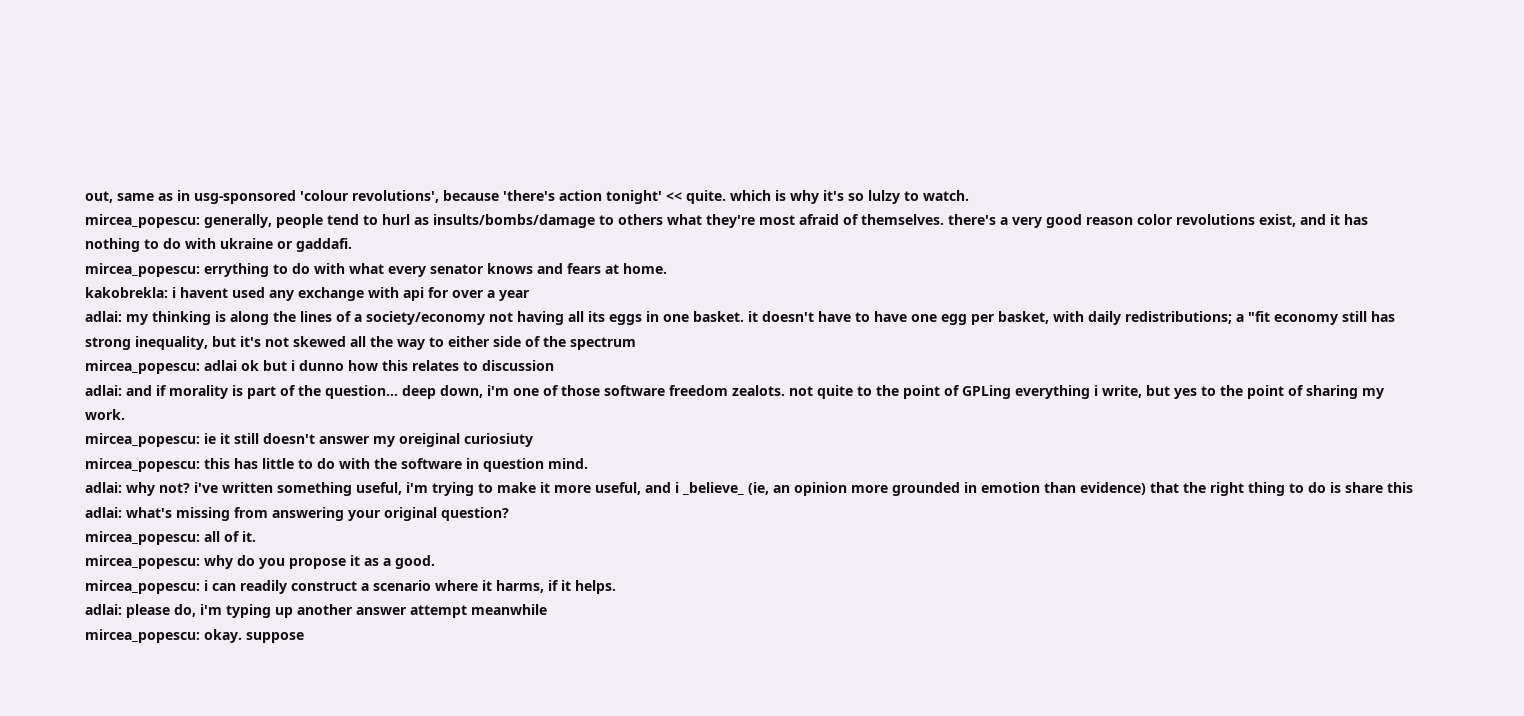out, same as in usg-sponsored 'colour revolutions', because 'there's action tonight' << quite. which is why it's so lulzy to watch.
mircea_popescu: generally, people tend to hurl as insults/bombs/damage to others what they're most afraid of themselves. there's a very good reason color revolutions exist, and it has nothing to do with ukraine or gaddafi.
mircea_popescu: errything to do with what every senator knows and fears at home.
kakobrekla: i havent used any exchange with api for over a year
adlai: my thinking is along the lines of a society/economy not having all its eggs in one basket. it doesn't have to have one egg per basket, with daily redistributions; a "fit economy still has strong inequality, but it's not skewed all the way to either side of the spectrum
mircea_popescu: adlai ok but i dunno how this relates to discussion
adlai: and if morality is part of the question... deep down, i'm one of those software freedom zealots. not quite to the point of GPLing everything i write, but yes to the point of sharing my work.
mircea_popescu: ie it still doesn't answer my oreiginal curiosiuty
mircea_popescu: this has little to do with the software in question mind.
adlai: why not? i've written something useful, i'm trying to make it more useful, and i _believe_ (ie, an opinion more grounded in emotion than evidence) that the right thing to do is share this
adlai: what's missing from answering your original question?
mircea_popescu: all of it.
mircea_popescu: why do you propose it as a good.
mircea_popescu: i can readily construct a scenario where it harms, if it helps.
adlai: please do, i'm typing up another answer attempt meanwhile
mircea_popescu: okay. suppose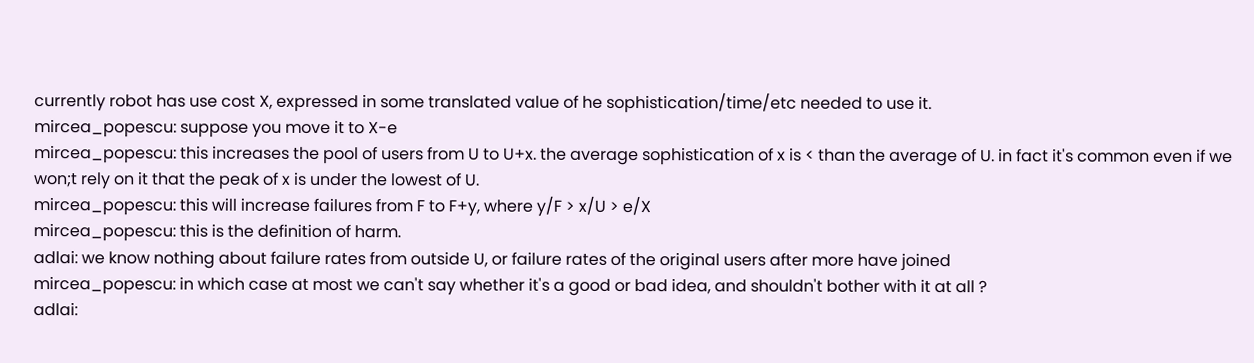currently robot has use cost X, expressed in some translated value of he sophistication/time/etc needed to use it.
mircea_popescu: suppose you move it to X-e
mircea_popescu: this increases the pool of users from U to U+x. the average sophistication of x is < than the average of U. in fact it's common even if we won;t rely on it that the peak of x is under the lowest of U.
mircea_popescu: this will increase failures from F to F+y, where y/F > x/U > e/X
mircea_popescu: this is the definition of harm.
adlai: we know nothing about failure rates from outside U, or failure rates of the original users after more have joined
mircea_popescu: in which case at most we can't say whether it's a good or bad idea, and shouldn't bother with it at all ?
adlai: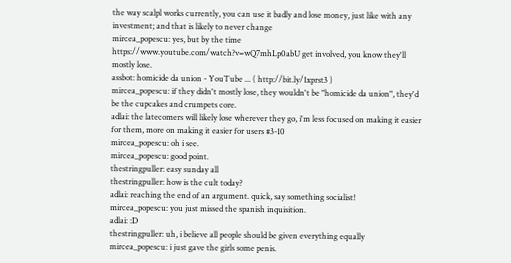the way scalpl works currently, you can use it badly and lose money, just like with any investment; and that is likely to never change
mircea_popescu: yes, but by the time https://www.youtube.com/watch?v=wQ7mhLp0abU get involved, you know they'll mostly lose.
assbot: homicide da union - YouTube ... ( http://bit.ly/1xprst3 )
mircea_popescu: if they didn't mostly lose, they wouldn't be "homicide da union", they'd be the cupcakes and crumpets core.
adlai: the latecomers will likely lose wherever they go, i'm less focused on making it easier for them, more on making it easier for users #3-10
mircea_popescu: oh i see.
mircea_popescu: good point.
thestringpuller: easy sunday all
thestringpuller: how is the cult today?
adlai: reaching the end of an argument. quick, say something socialist!
mircea_popescu: you just missed the spanish inquisition.
adlai: :D
thestringpuller: uh, i believe all people should be given everything equally
mircea_popescu: i just gave the girls some penis.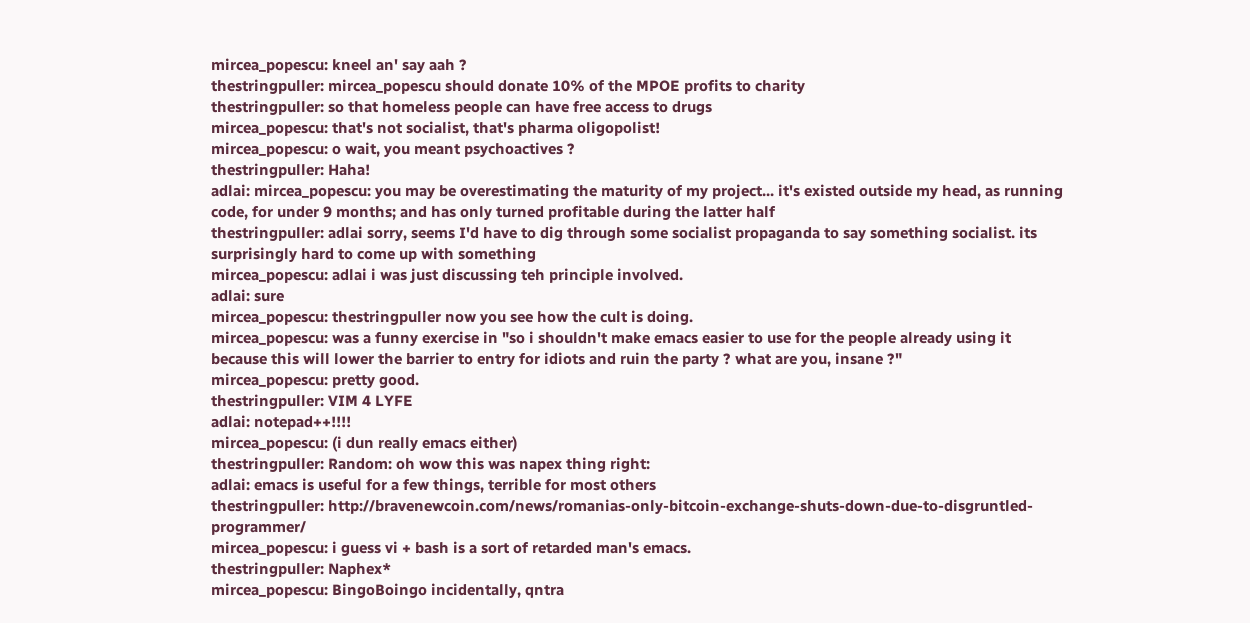mircea_popescu: kneel an' say aah ?
thestringpuller: mircea_popescu should donate 10% of the MPOE profits to charity
thestringpuller: so that homeless people can have free access to drugs
mircea_popescu: that's not socialist, that's pharma oligopolist!
mircea_popescu: o wait, you meant psychoactives ?
thestringpuller: Haha!
adlai: mircea_popescu: you may be overestimating the maturity of my project... it's existed outside my head, as running code, for under 9 months; and has only turned profitable during the latter half
thestringpuller: adlai sorry, seems I'd have to dig through some socialist propaganda to say something socialist. its surprisingly hard to come up with something
mircea_popescu: adlai i was just discussing teh principle involved.
adlai: sure
mircea_popescu: thestringpuller now you see how the cult is doing.
mircea_popescu: was a funny exercise in "so i shouldn't make emacs easier to use for the people already using it because this will lower the barrier to entry for idiots and ruin the party ? what are you, insane ?"
mircea_popescu: pretty good.
thestringpuller: VIM 4 LYFE
adlai: notepad++!!!!
mircea_popescu: (i dun really emacs either)
thestringpuller: Random: oh wow this was napex thing right:
adlai: emacs is useful for a few things, terrible for most others
thestringpuller: http://bravenewcoin.com/news/romanias-only-bitcoin-exchange-shuts-down-due-to-disgruntled-programmer/
mircea_popescu: i guess vi + bash is a sort of retarded man's emacs.
thestringpuller: Naphex*
mircea_popescu: BingoBoingo incidentally, qntra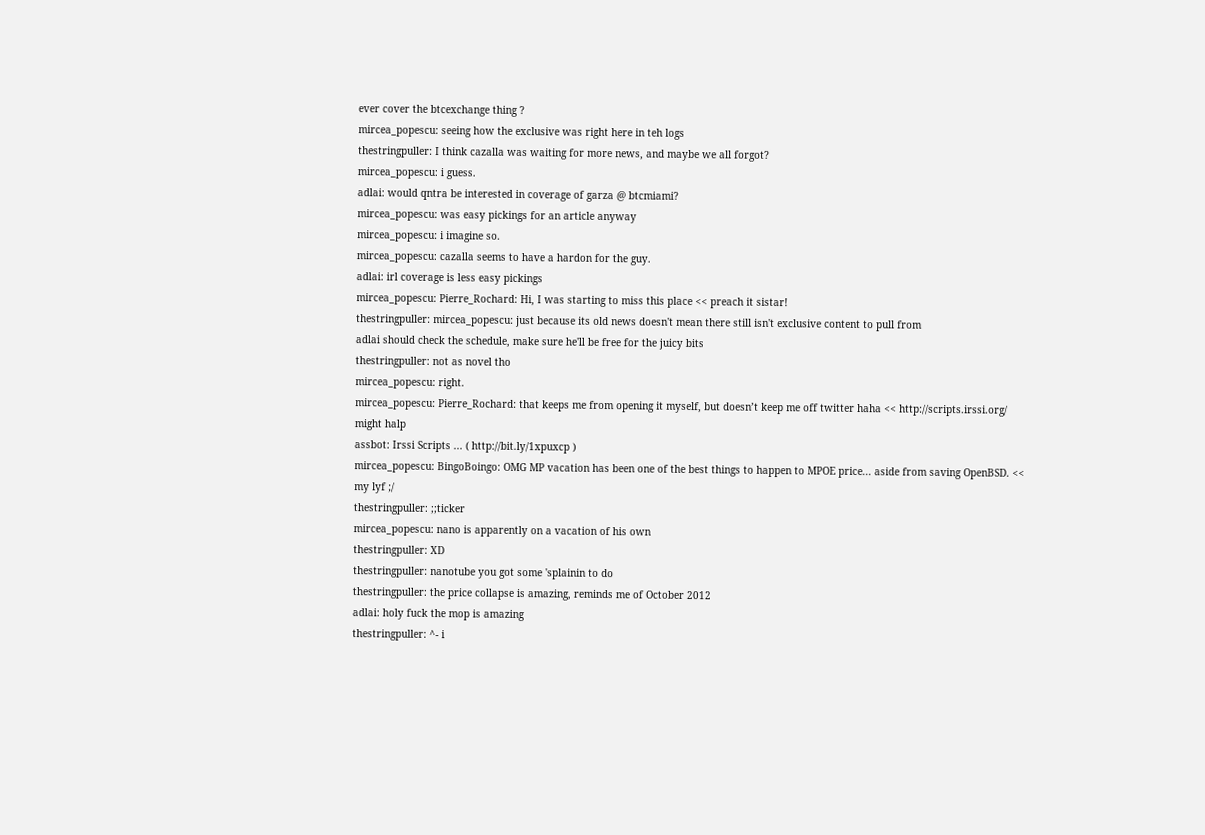ever cover the btcexchange thing ?
mircea_popescu: seeing how the exclusive was right here in teh logs
thestringpuller: I think cazalla was waiting for more news, and maybe we all forgot?
mircea_popescu: i guess.
adlai: would qntra be interested in coverage of garza @ btcmiami?
mircea_popescu: was easy pickings for an article anyway
mircea_popescu: i imagine so.
mircea_popescu: cazalla seems to have a hardon for the guy.
adlai: irl coverage is less easy pickings
mircea_popescu: Pierre_Rochard: Hi, I was starting to miss this place << preach it sistar!
thestringpuller: mircea_popescu: just because its old news doesn't mean there still isn't exclusive content to pull from
adlai should check the schedule, make sure he'll be free for the juicy bits
thestringpuller: not as novel tho
mircea_popescu: right.
mircea_popescu: Pierre_Rochard: that keeps me from opening it myself, but doesn’t keep me off twitter haha << http://scripts.irssi.org/ might halp
assbot: Irssi Scripts ... ( http://bit.ly/1xpuxcp )
mircea_popescu: BingoBoingo: OMG MP vacation has been one of the best things to happen to MPOE price... aside from saving OpenBSD. << my lyf ;/
thestringpuller: ;;ticker
mircea_popescu: nano is apparently on a vacation of his own
thestringpuller: XD
thestringpuller: nanotube you got some 'splainin to do
thestringpuller: the price collapse is amazing, reminds me of October 2012
adlai: holy fuck the mop is amazing
thestringpuller: ^- i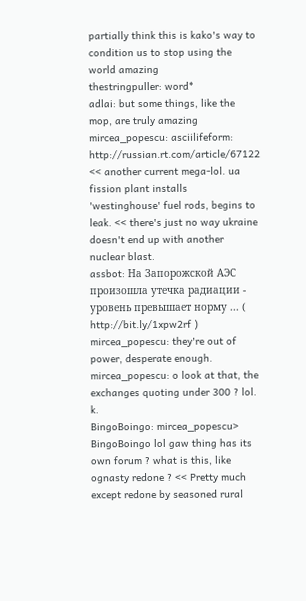partially think this is kako's way to condition us to stop using the world amazing
thestringpuller: word*
adlai: but some things, like the mop, are truly amazing
mircea_popescu: asciilifeform: http://russian.rt.com/article/67122 << another current mega-lol. ua fission plant installs 'westinghouse' fuel rods, begins to leak. << there's just no way ukraine doesn't end up with another nuclear blast.
assbot: На Запорожской АЭС произошла утечка радиации - уровень превышает норму ... ( http://bit.ly/1xpw2rf )
mircea_popescu: they're out of power, desperate enough.
mircea_popescu: o look at that, the exchanges quoting under 300 ? lol. k.
BingoBoingo: mircea_popescu> BingoBoingo lol gaw thing has its own forum ? what is this, like ognasty redone ? << Pretty much except redone by seasoned rural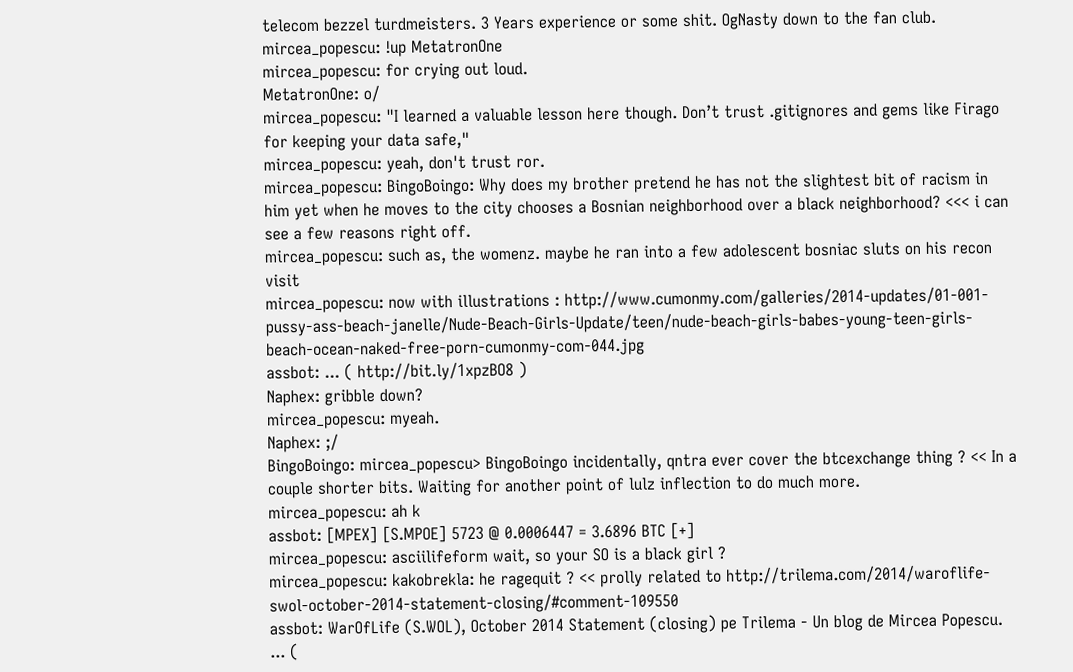telecom bezzel turdmeisters. 3 Years experience or some shit. OgNasty down to the fan club.
mircea_popescu: !up MetatronOne
mircea_popescu: for crying out loud.
MetatronOne: o/
mircea_popescu: "I learned a valuable lesson here though. Don’t trust .gitignores and gems like Firago for keeping your data safe,"
mircea_popescu: yeah, don't trust ror.
mircea_popescu: BingoBoingo: Why does my brother pretend he has not the slightest bit of racism in him yet when he moves to the city chooses a Bosnian neighborhood over a black neighborhood? <<< i can see a few reasons right off.
mircea_popescu: such as, the womenz. maybe he ran into a few adolescent bosniac sluts on his recon visit
mircea_popescu: now with illustrations : http://www.cumonmy.com/galleries/2014-updates/01-001-pussy-ass-beach-janelle/Nude-Beach-Girls-Update/teen/nude-beach-girls-babes-young-teen-girls-beach-ocean-naked-free-porn-cumonmy-com-044.jpg
assbot: ... ( http://bit.ly/1xpzBO8 )
Naphex: gribble down?
mircea_popescu: myeah.
Naphex: ;/
BingoBoingo: mircea_popescu> BingoBoingo incidentally, qntra ever cover the btcexchange thing ? << In a couple shorter bits. Waiting for another point of lulz inflection to do much more.
mircea_popescu: ah k
assbot: [MPEX] [S.MPOE] 5723 @ 0.0006447 = 3.6896 BTC [+]
mircea_popescu: asciilifeform wait, so your SO is a black girl ?
mircea_popescu: kakobrekla: he ragequit ? << prolly related to http://trilema.com/2014/waroflife-swol-october-2014-statement-closing/#comment-109550
assbot: WarOfLife (S.WOL), October 2014 Statement (closing) pe Trilema - Un blog de Mircea Popescu. ... (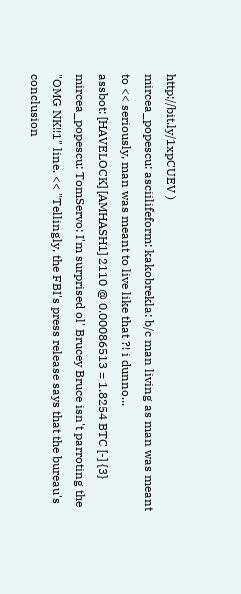http://bit.ly/1xpCUEV )
mircea_popescu: asciilifeform: kakobrekla: b/c man living as man was meant to << seriously, man was meant to live like that ?! i dunno...
assbot: [HAVELOCK] [AMHASH1] 2110 @ 0.00086513 = 1.8254 BTC [-] {3}
mircea_popescu: TomServo: I'm surprised ol' Brucey Bruce isn't parroting the "OMG NK!!1" line. << "Tellingly, the FBI's press release says that the bureau's conclusion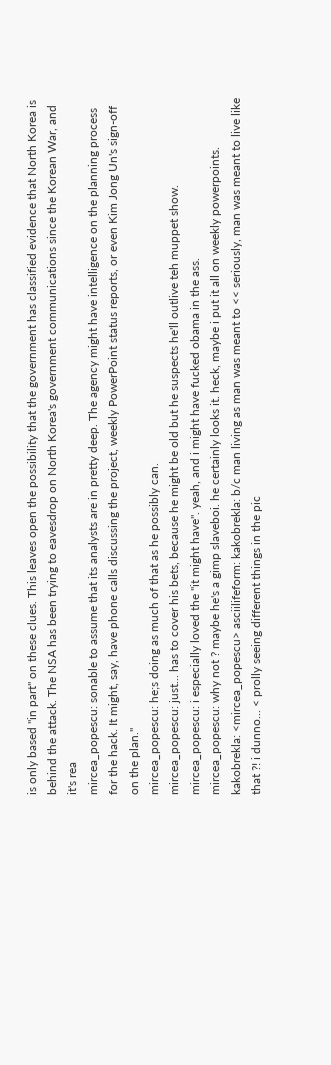is only based "in part" on these clues. This leaves open the possibility that the government has classified evidence that North Korea is behind the attack. The NSA has been trying to eavesdrop on North Korea's government communications since the Korean War, and it's rea
mircea_popescu: sonable to assume that its analysts are in pretty deep. The agency might have intelligence on the planning process for the hack. It might, say, have phone calls discussing the project, weekly PowerPoint status reports, or even Kim Jong Un's sign-off on the plan."
mircea_popescu: he;s doing as much of that as he possibly can.
mircea_popescu: just... has to cover his bets, because he might be old but he suspects he'll outlive teh muppet show.
mircea_popescu: i especially loved the "it might have". yeah, and i might have fucked obama in the ass.
mircea_popescu: why not ? maybe he's a gimp slaveboi. he certainly looks it. heck, maybe i put it all on weekly powerpoints.
kakobrekla: <mircea_popescu> asciilifeform: kakobrekla: b/c man living as man was meant to << seriously, man was meant to live like that ?! i dunno... < prolly seeing different things in the pic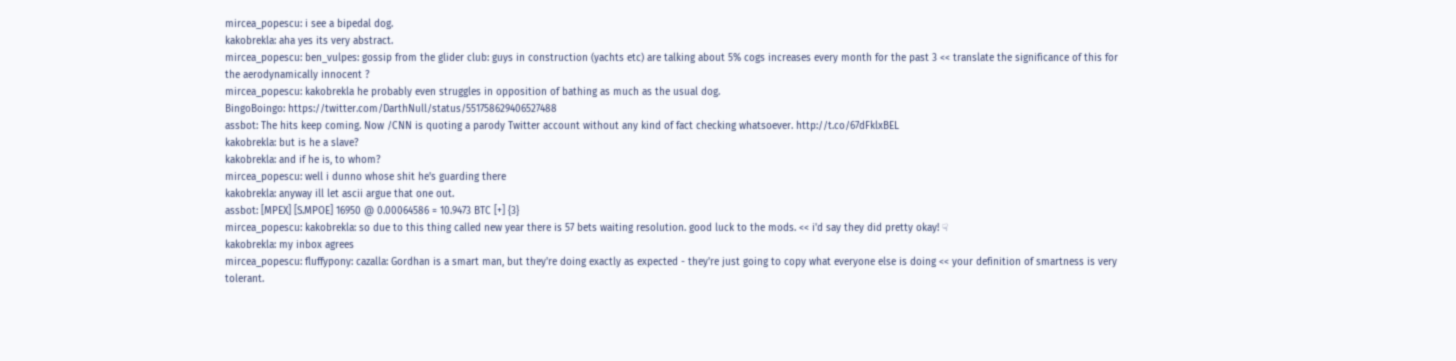mircea_popescu: i see a bipedal dog.
kakobrekla: aha yes its very abstract.
mircea_popescu: ben_vulpes: gossip from the glider club: guys in construction (yachts etc) are talking about 5% cogs increases every month for the past 3 << translate the significance of this for the aerodynamically innocent ?
mircea_popescu: kakobrekla he probably even struggles in opposition of bathing as much as the usual dog.
BingoBoingo: https://twitter.com/DarthNull/status/551758629406527488
assbot: The hits keep coming. Now /CNN is quoting a parody Twitter account without any kind of fact checking whatsoever. http://t.co/67dFklxBEL
kakobrekla: but is he a slave?
kakobrekla: and if he is, to whom?
mircea_popescu: well i dunno whose shit he's guarding there
kakobrekla: anyway ill let ascii argue that one out.
assbot: [MPEX] [S.MPOE] 16950 @ 0.00064586 = 10.9473 BTC [+] {3}
mircea_popescu: kakobrekla: so due to this thing called new year there is 57 bets waiting resolution. good luck to the mods. << i'd say they did pretty okay! ☟
kakobrekla: my inbox agrees
mircea_popescu: fluffypony: cazalla: Gordhan is a smart man, but they're doing exactly as expected - they're just going to copy what everyone else is doing << your definition of smartness is very tolerant.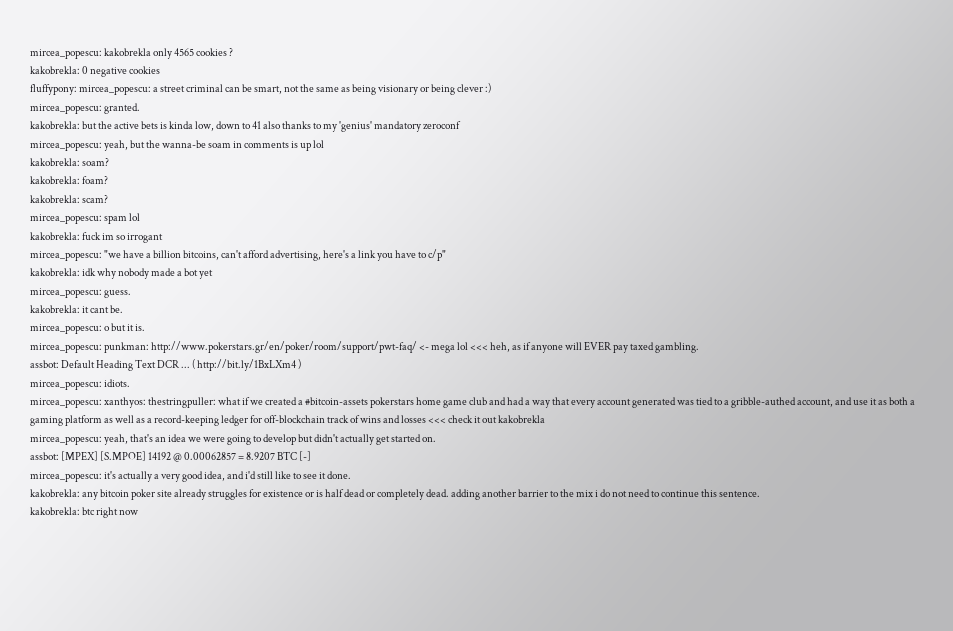mircea_popescu: kakobrekla only 4565 cookies ?
kakobrekla: 0 negative cookies
fluffypony: mircea_popescu: a street criminal can be smart, not the same as being visionary or being clever :)
mircea_popescu: granted.
kakobrekla: but the active bets is kinda low, down to 41 also thanks to my 'genius' mandatory zeroconf
mircea_popescu: yeah, but the wanna-be soam in comments is up lol
kakobrekla: soam?
kakobrekla: foam?
kakobrekla: scam?
mircea_popescu: spam lol
kakobrekla: fuck im so irrogant
mircea_popescu: "we have a billion bitcoins, can't afford advertising, here's a link you have to c/p"
kakobrekla: idk why nobody made a bot yet
mircea_popescu: guess.
kakobrekla: it cant be.
mircea_popescu: o but it is.
mircea_popescu: punkman: http://www.pokerstars.gr/en/poker/room/support/pwt-faq/ <- mega lol <<< heh, as if anyone will EVER pay taxed gambling.
assbot: Default Heading Text DCR ... ( http://bit.ly/1BxLXm4 )
mircea_popescu: idiots.
mircea_popescu: xanthyos: thestringpuller: what if we created a #bitcoin-assets pokerstars home game club and had a way that every account generated was tied to a gribble-authed account, and use it as both a gaming platform as well as a record-keeping ledger for off-blockchain track of wins and losses <<< check it out kakobrekla
mircea_popescu: yeah, that's an idea we were going to develop but didn't actually get started on.
assbot: [MPEX] [S.MPOE] 14192 @ 0.00062857 = 8.9207 BTC [-]
mircea_popescu: it's actually a very good idea, and i'd still like to see it done.
kakobrekla: any bitcoin poker site already struggles for existence or is half dead or completely dead. adding another barrier to the mix i do not need to continue this sentence.
kakobrekla: btc right now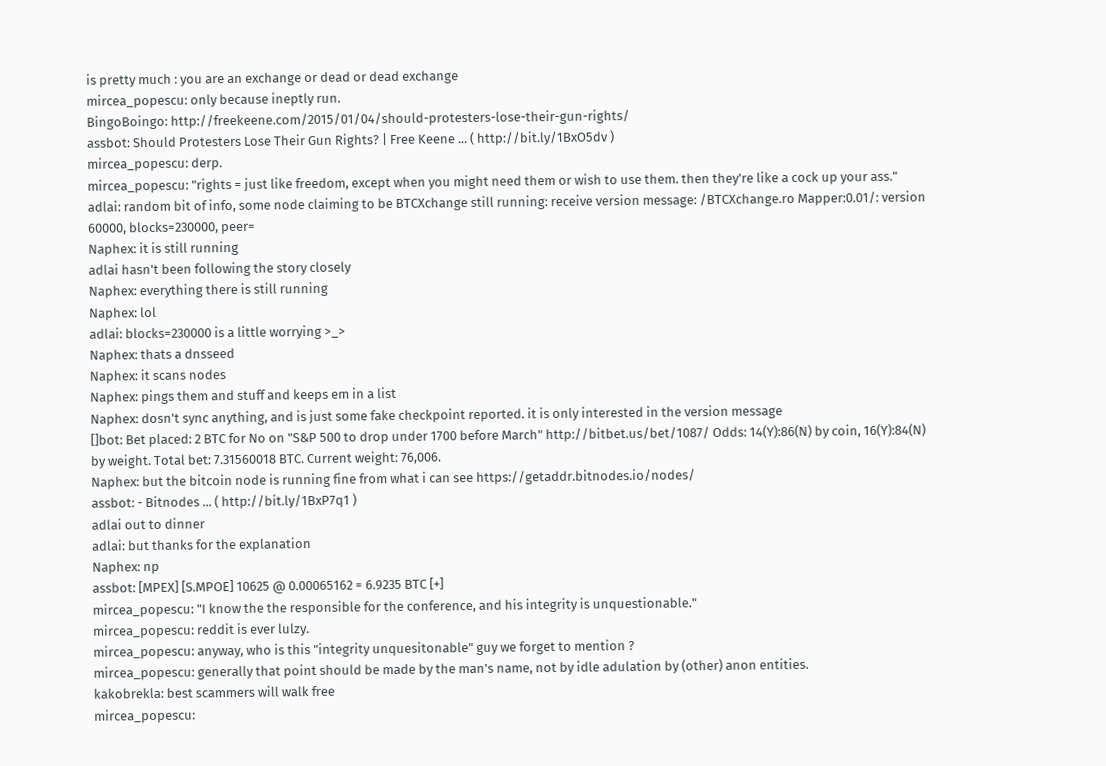is pretty much : you are an exchange or dead or dead exchange
mircea_popescu: only because ineptly run.
BingoBoingo: http://freekeene.com/2015/01/04/should-protesters-lose-their-gun-rights/
assbot: Should Protesters Lose Their Gun Rights? | Free Keene ... ( http://bit.ly/1BxO5dv )
mircea_popescu: derp.
mircea_popescu: "rights = just like freedom, except when you might need them or wish to use them. then they're like a cock up your ass."
adlai: random bit of info, some node claiming to be BTCXchange still running: receive version message: /BTCXchange.ro Mapper:0.01/: version 60000, blocks=230000, peer=
Naphex: it is still running
adlai hasn't been following the story closely
Naphex: everything there is still running
Naphex: lol
adlai: blocks=230000 is a little worrying >_>
Naphex: thats a dnsseed
Naphex: it scans nodes
Naphex: pings them and stuff and keeps em in a list
Naphex: dosn't sync anything, and is just some fake checkpoint reported. it is only interested in the version message
[]bot: Bet placed: 2 BTC for No on "S&P 500 to drop under 1700 before March" http://bitbet.us/bet/1087/ Odds: 14(Y):86(N) by coin, 16(Y):84(N) by weight. Total bet: 7.31560018 BTC. Current weight: 76,006.
Naphex: but the bitcoin node is running fine from what i can see https://getaddr.bitnodes.io/nodes/
assbot: - Bitnodes ... ( http://bit.ly/1BxP7q1 )
adlai out to dinner
adlai: but thanks for the explanation
Naphex: np
assbot: [MPEX] [S.MPOE] 10625 @ 0.00065162 = 6.9235 BTC [+]
mircea_popescu: "I know the the responsible for the conference, and his integrity is unquestionable."
mircea_popescu: reddit is ever lulzy.
mircea_popescu: anyway, who is this "integrity unquesitonable" guy we forget to mention ?
mircea_popescu: generally that point should be made by the man's name, not by idle adulation by (other) anon entities.
kakobrekla: best scammers will walk free
mircea_popescu: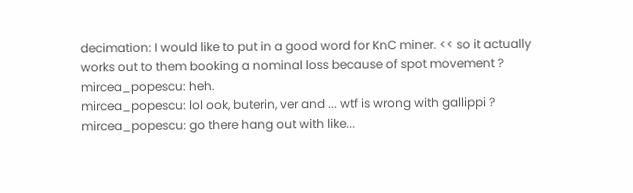decimation: I would like to put in a good word for KnC miner. << so it actually works out to them booking a nominal loss because of spot movement ?
mircea_popescu: heh.
mircea_popescu: lol ook, buterin, ver and ... wtf is wrong with gallippi ?
mircea_popescu: go there hang out with like...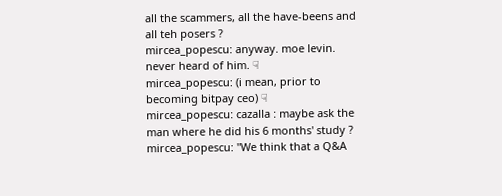all the scammers, all the have-beens and all teh posers ?
mircea_popescu: anyway. moe levin. never heard of him. ☟
mircea_popescu: (i mean, prior to becoming bitpay ceo) ☟
mircea_popescu: cazalla : maybe ask the man where he did his 6 months' study ?
mircea_popescu: "We think that a Q&A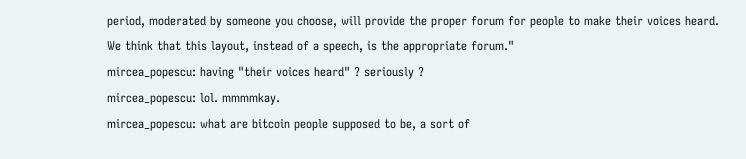period, moderated by someone you choose, will provide the proper forum for people to make their voices heard. We think that this layout, instead of a speech, is the appropriate forum."
mircea_popescu: having "their voices heard" ? seriously ?
mircea_popescu: lol. mmmmkay.
mircea_popescu: what are bitcoin people supposed to be, a sort of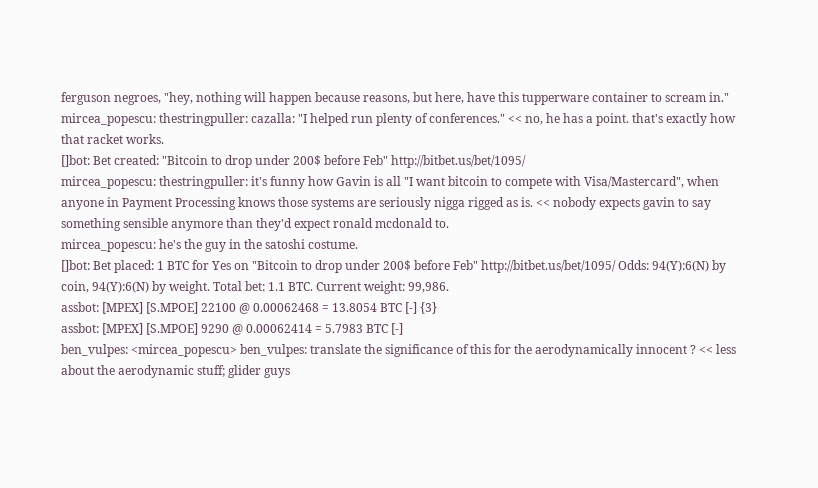ferguson negroes, "hey, nothing will happen because reasons, but here, have this tupperware container to scream in."
mircea_popescu: thestringpuller: cazalla: "I helped run plenty of conferences." << no, he has a point. that's exactly how that racket works.
[]bot: Bet created: "Bitcoin to drop under 200$ before Feb" http://bitbet.us/bet/1095/
mircea_popescu: thestringpuller: it's funny how Gavin is all "I want bitcoin to compete with Visa/Mastercard", when anyone in Payment Processing knows those systems are seriously nigga rigged as is. << nobody expects gavin to say something sensible anymore than they'd expect ronald mcdonald to.
mircea_popescu: he's the guy in the satoshi costume.
[]bot: Bet placed: 1 BTC for Yes on "Bitcoin to drop under 200$ before Feb" http://bitbet.us/bet/1095/ Odds: 94(Y):6(N) by coin, 94(Y):6(N) by weight. Total bet: 1.1 BTC. Current weight: 99,986.
assbot: [MPEX] [S.MPOE] 22100 @ 0.00062468 = 13.8054 BTC [-] {3}
assbot: [MPEX] [S.MPOE] 9290 @ 0.00062414 = 5.7983 BTC [-]
ben_vulpes: <mircea_popescu> ben_vulpes: translate the significance of this for the aerodynamically innocent ? << less about the aerodynamic stuff; glider guys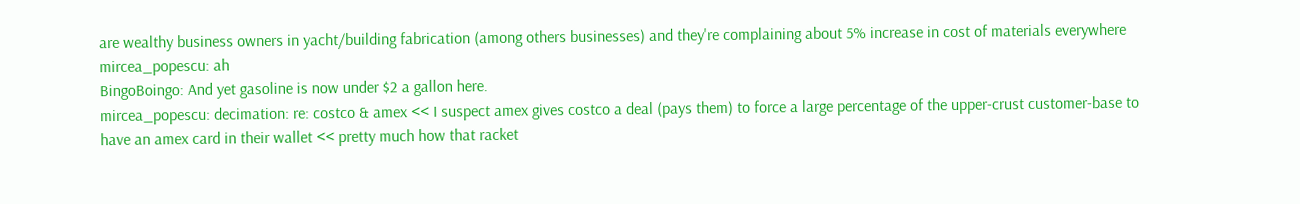are wealthy business owners in yacht/building fabrication (among others businesses) and they're complaining about 5% increase in cost of materials everywhere
mircea_popescu: ah
BingoBoingo: And yet gasoline is now under $2 a gallon here.
mircea_popescu: decimation: re: costco & amex << I suspect amex gives costco a deal (pays them) to force a large percentage of the upper-crust customer-base to have an amex card in their wallet << pretty much how that racket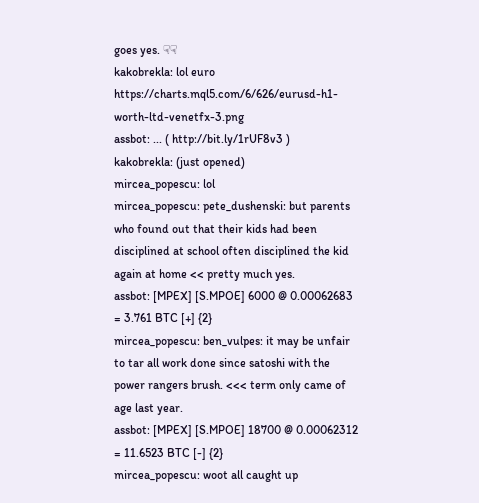goes yes. ☟☟
kakobrekla: lol euro https://charts.mql5.com/6/626/eurusd-h1-worth-ltd-venetfx-3.png
assbot: ... ( http://bit.ly/1rUF8v3 )
kakobrekla: (just opened)
mircea_popescu: lol
mircea_popescu: pete_dushenski: but parents who found out that their kids had been disciplined at school often disciplined the kid again at home << pretty much yes.
assbot: [MPEX] [S.MPOE] 6000 @ 0.00062683 = 3.761 BTC [+] {2}
mircea_popescu: ben_vulpes: it may be unfair to tar all work done since satoshi with the power rangers brush. <<< term only came of age last year.
assbot: [MPEX] [S.MPOE] 18700 @ 0.00062312 = 11.6523 BTC [-] {2}
mircea_popescu: woot all caught up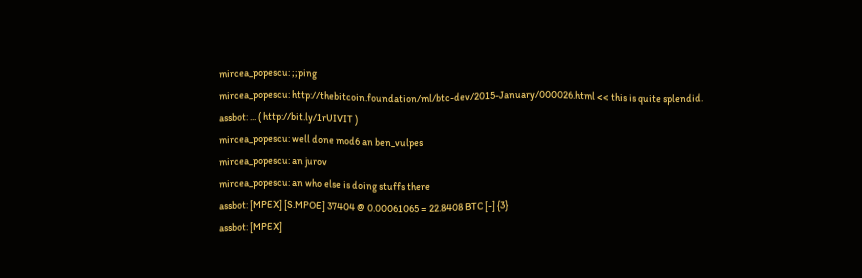mircea_popescu: ;;ping
mircea_popescu: http://thebitcoin.foundation/ml/btc-dev/2015-January/000026.html << this is quite splendid.
assbot: ... ( http://bit.ly/1rUIVIT )
mircea_popescu: well done mod6 an ben_vulpes
mircea_popescu: an jurov
mircea_popescu: an who else is doing stuffs there
assbot: [MPEX] [S.MPOE] 37404 @ 0.00061065 = 22.8408 BTC [-] {3}
assbot: [MPEX]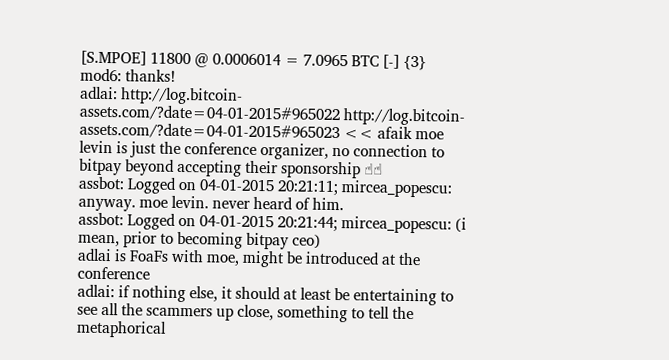[S.MPOE] 11800 @ 0.0006014 = 7.0965 BTC [-] {3}
mod6: thanks!
adlai: http://log.bitcoin-assets.com/?date=04-01-2015#965022 http://log.bitcoin-assets.com/?date=04-01-2015#965023 << afaik moe levin is just the conference organizer, no connection to bitpay beyond accepting their sponsorship ☝☝
assbot: Logged on 04-01-2015 20:21:11; mircea_popescu: anyway. moe levin. never heard of him.
assbot: Logged on 04-01-2015 20:21:44; mircea_popescu: (i mean, prior to becoming bitpay ceo)
adlai is FoaFs with moe, might be introduced at the conference
adlai: if nothing else, it should at least be entertaining to see all the scammers up close, something to tell the metaphorical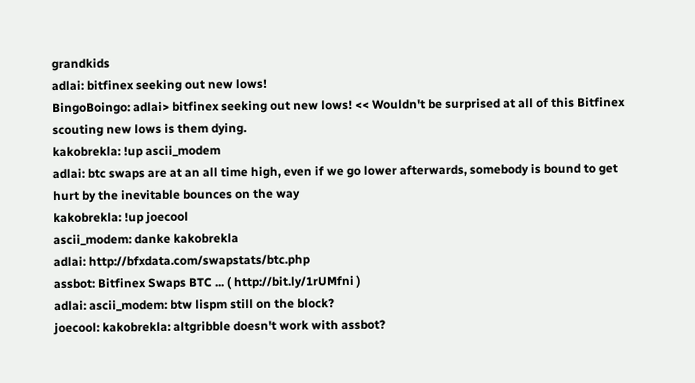grandkids
adlai: bitfinex seeking out new lows!
BingoBoingo: adlai> bitfinex seeking out new lows! << Wouldn't be surprised at all of this Bitfinex scouting new lows is them dying.
kakobrekla: !up ascii_modem
adlai: btc swaps are at an all time high, even if we go lower afterwards, somebody is bound to get hurt by the inevitable bounces on the way
kakobrekla: !up joecool
ascii_modem: danke kakobrekla
adlai: http://bfxdata.com/swapstats/btc.php
assbot: Bitfinex Swaps BTC ... ( http://bit.ly/1rUMfni )
adlai: ascii_modem: btw lispm still on the block?
joecool: kakobrekla: altgribble doesn't work with assbot?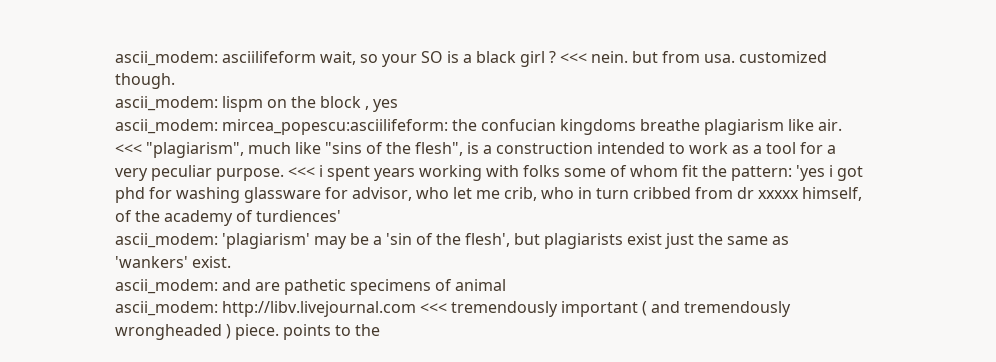ascii_modem: asciilifeform wait, so your SO is a black girl ? <<< nein. but from usa. customized though.
ascii_modem: lispm on the block , yes
ascii_modem: mircea_popescu:asciilifeform: the confucian kingdoms breathe plagiarism like air. <<< "plagiarism", much like "sins of the flesh", is a construction intended to work as a tool for a very peculiar purpose. <<< i spent years working with folks some of whom fit the pattern: 'yes i got phd for washing glassware for advisor, who let me crib, who in turn cribbed from dr xxxxx himself, of the academy of turdiences'
ascii_modem: 'plagiarism' may be a 'sin of the flesh', but plagiarists exist just the same as 'wankers' exist.
ascii_modem: and are pathetic specimens of animal
ascii_modem: http://libv.livejournal.com <<< tremendously important ( and tremendously wrongheaded ) piece. points to the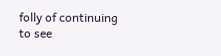folly of continuing to see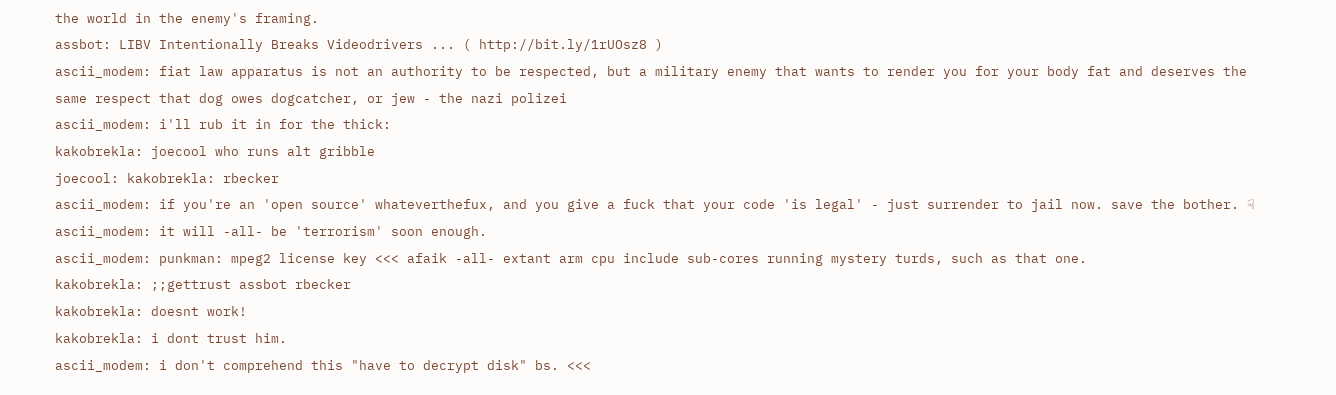the world in the enemy's framing.
assbot: LIBV Intentionally Breaks Videodrivers ... ( http://bit.ly/1rUOsz8 )
ascii_modem: fiat law apparatus is not an authority to be respected, but a military enemy that wants to render you for your body fat and deserves the same respect that dog owes dogcatcher, or jew - the nazi polizei
ascii_modem: i'll rub it in for the thick:
kakobrekla: joecool who runs alt gribble
joecool: kakobrekla: rbecker
ascii_modem: if you're an 'open source' whateverthefux, and you give a fuck that your code 'is legal' - just surrender to jail now. save the bother. ☟
ascii_modem: it will -all- be 'terrorism' soon enough.
ascii_modem: punkman: mpeg2 license key <<< afaik -all- extant arm cpu include sub-cores running mystery turds, such as that one.
kakobrekla: ;;gettrust assbot rbecker
kakobrekla: doesnt work!
kakobrekla: i dont trust him.
ascii_modem: i don't comprehend this "have to decrypt disk" bs. <<<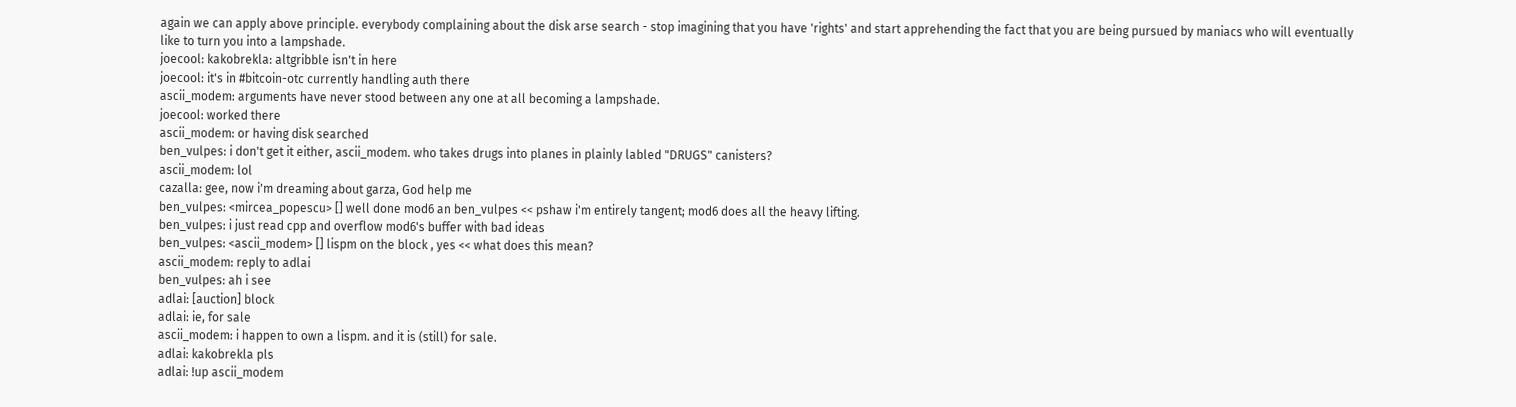again we can apply above principle. everybody complaining about the disk arse search - stop imagining that you have 'rights' and start apprehending the fact that you are being pursued by maniacs who will eventually like to turn you into a lampshade.
joecool: kakobrekla: altgribble isn't in here
joecool: it's in #bitcoin-otc currently handling auth there
ascii_modem: arguments have never stood between any one at all becoming a lampshade.
joecool: worked there
ascii_modem: or having disk searched
ben_vulpes: i don't get it either, ascii_modem. who takes drugs into planes in plainly labled "DRUGS" canisters?
ascii_modem: lol
cazalla: gee, now i'm dreaming about garza, God help me
ben_vulpes: <mircea_popescu> [] well done mod6 an ben_vulpes << pshaw i'm entirely tangent; mod6 does all the heavy lifting.
ben_vulpes: i just read cpp and overflow mod6's buffer with bad ideas
ben_vulpes: <ascii_modem> [] lispm on the block , yes << what does this mean?
ascii_modem: reply to adlai
ben_vulpes: ah i see
adlai: [auction] block
adlai: ie, for sale
ascii_modem: i happen to own a lispm. and it is (still) for sale.
adlai: kakobrekla pls
adlai: !up ascii_modem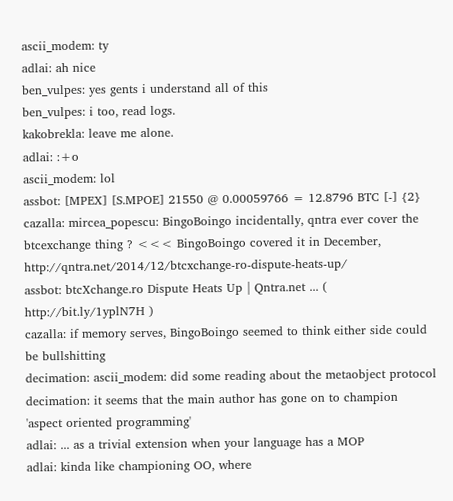ascii_modem: ty
adlai: ah nice
ben_vulpes: yes gents i understand all of this
ben_vulpes: i too, read logs.
kakobrekla: leave me alone.
adlai: :+o
ascii_modem: lol
assbot: [MPEX] [S.MPOE] 21550 @ 0.00059766 = 12.8796 BTC [-] {2}
cazalla: mircea_popescu: BingoBoingo incidentally, qntra ever cover the btcexchange thing ? <<< BingoBoingo covered it in December, http://qntra.net/2014/12/btcxchange-ro-dispute-heats-up/
assbot: btcXchange.ro Dispute Heats Up | Qntra.net ... ( http://bit.ly/1yplN7H )
cazalla: if memory serves, BingoBoingo seemed to think either side could be bullshitting
decimation: ascii_modem: did some reading about the metaobject protocol
decimation: it seems that the main author has gone on to champion 'aspect oriented programming'
adlai: ... as a trivial extension when your language has a MOP
adlai: kinda like championing OO, where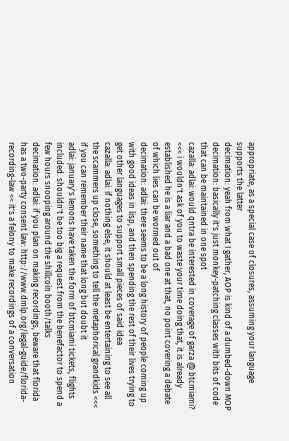appropriate, as a special case of closures, assuming your language supports the latter
decimation: yeah from what I gather, AOP is kind of a dumbed-down MOP
decimation: basically it's just monkey-patching classes with bits of code that can be maintained in one spot
cazalla: adlai: would qntra be interested in coverage of garza @ btcmiami? <<< i wouldn't ask of you to waste your time doing that, it is already established he is a liar and a bad one at that, no point covering a debate of which lies can be wormed out of
decimation: adlai: there seems to be a long history of people coming up with good ideas in lisp, and then spending the rest of their lives trying to get other languages to support small pieces of said idea
cazalla: adlai: if nothing else, it should at least be entertaining to see all the scammers up close, something to tell the metaphorical grandkids <<< if you can remember their name that long but doubt it
adlai: january's lemons have taken the form of btcmiami tickets, flights included. shouldn't be too big a request from the benefactor to spend a few hours snooping around the shillcoin booth/talks
decimation: adlai: if you plan on making recordings, beware that florida has a two-party consent law: http://www.dmlp.org/legal-guide/florida-recording-law << it's a felony to make recordings of a conversation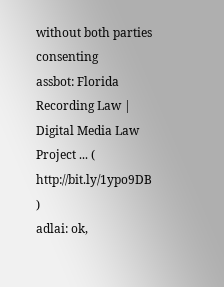without both parties consenting
assbot: Florida Recording Law | Digital Media Law Project ... ( http://bit.ly/1ypo9DB )
adlai: ok,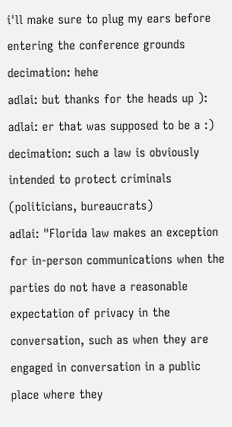i'll make sure to plug my ears before entering the conference grounds
decimation: hehe
adlai: but thanks for the heads up ):
adlai: er that was supposed to be a :)
decimation: such a law is obviously intended to protect criminals (politicians, bureaucrats)
adlai: "Florida law makes an exception for in-person communications when the parties do not have a reasonable expectation of privacy in the conversation, such as when they are engaged in conversation in a public place where they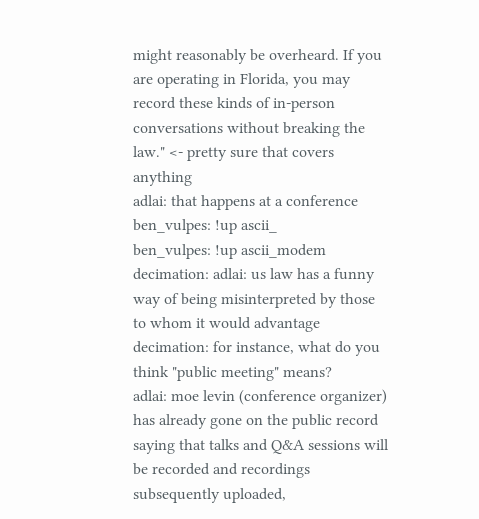might reasonably be overheard. If you are operating in Florida, you may record these kinds of in-person conversations without breaking the law." <- pretty sure that covers anything
adlai: that happens at a conference
ben_vulpes: !up ascii_
ben_vulpes: !up ascii_modem
decimation: adlai: us law has a funny way of being misinterpreted by those to whom it would advantage
decimation: for instance, what do you think "public meeting" means?
adlai: moe levin (conference organizer) has already gone on the public record saying that talks and Q&A sessions will be recorded and recordings subsequently uploaded,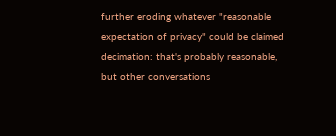further eroding whatever "reasonable expectation of privacy" could be claimed
decimation: that's probably reasonable, but other conversations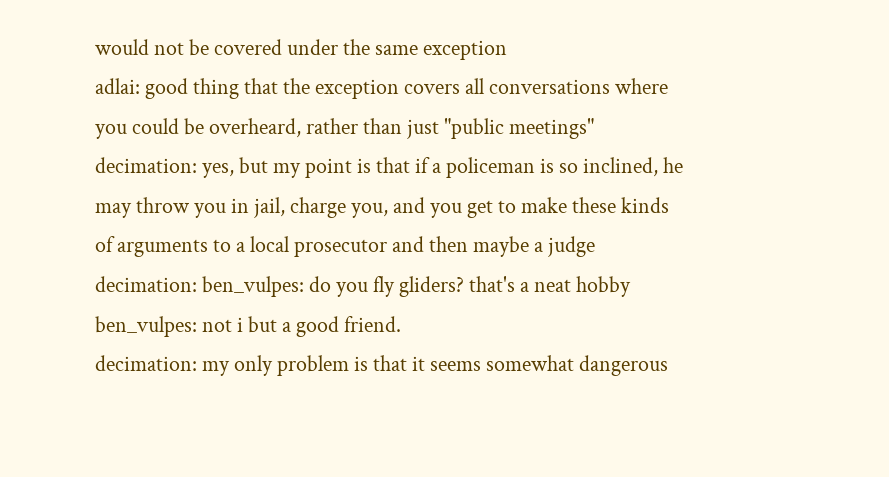would not be covered under the same exception
adlai: good thing that the exception covers all conversations where you could be overheard, rather than just "public meetings"
decimation: yes, but my point is that if a policeman is so inclined, he may throw you in jail, charge you, and you get to make these kinds of arguments to a local prosecutor and then maybe a judge
decimation: ben_vulpes: do you fly gliders? that's a neat hobby
ben_vulpes: not i but a good friend.
decimation: my only problem is that it seems somewhat dangerous